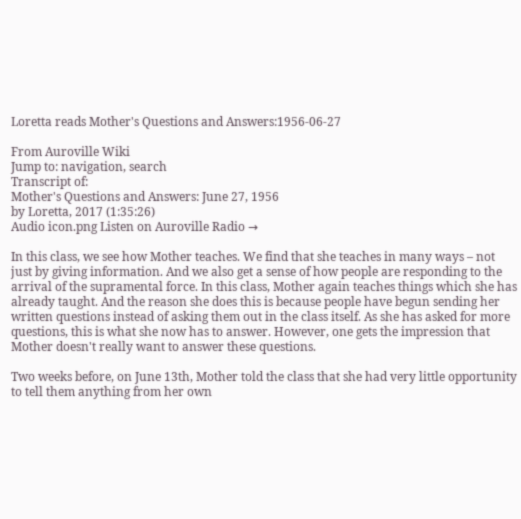Loretta reads Mother's Questions and Answers:1956-06-27

From Auroville Wiki
Jump to: navigation, search
Transcript of:
Mother's Questions and Answers: June 27, 1956
by Loretta, 2017 (1:35:26)
Audio icon.png Listen on Auroville Radio →

In this class, we see how Mother teaches. We find that she teaches in many ways – not just by giving information. And we also get a sense of how people are responding to the arrival of the supramental force. In this class, Mother again teaches things which she has already taught. And the reason she does this is because people have begun sending her written questions instead of asking them out in the class itself. As she has asked for more questions, this is what she now has to answer. However, one gets the impression that Mother doesn't really want to answer these questions.

Two weeks before, on June 13th, Mother told the class that she had very little opportunity to tell them anything from her own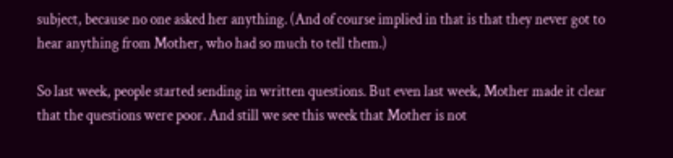subject, because no one asked her anything. (And of course implied in that is that they never got to hear anything from Mother, who had so much to tell them.)

So last week, people started sending in written questions. But even last week, Mother made it clear that the questions were poor. And still we see this week that Mother is not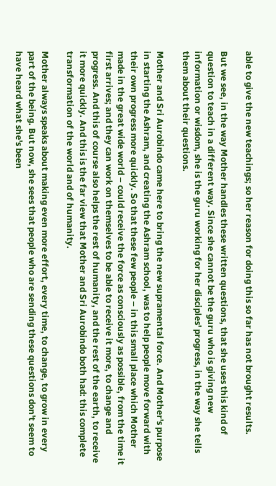able to give the new teachings; so her reason for doing this so far has not brought results.

But we see, in the way Mother handles these written questions, that she uses this kind of question to teach in a different way. Since she cannot be the guru who is giving new information or wisdom, she is the guru working for her disciples' progress, in the way she tells them about their questions.

Mother and Sri Aurobindo came here to bring the new supramental force. And Mother's purpose in starting the Ashram, and creating the Ashram school, was to help people move forward with their own progress more quickly. So that these few people – in this small place which Mother made in the great wide world – could receive the force as consciously as possible, from the time it first arrives; and they can work on themselves to be able to receive it more, to change and progress. And this of course also helps the rest of humanity, and the rest of the earth, to receive it more quickly. And this is the far view that Mother and Sri Aurobindo both had: this complete transformation of the world and of humanity.

Mother always speaks about making even more effort, every time, to change, to grow in every part of the being. But now, she sees that people who are sending these questions don't seem to have heard what she's been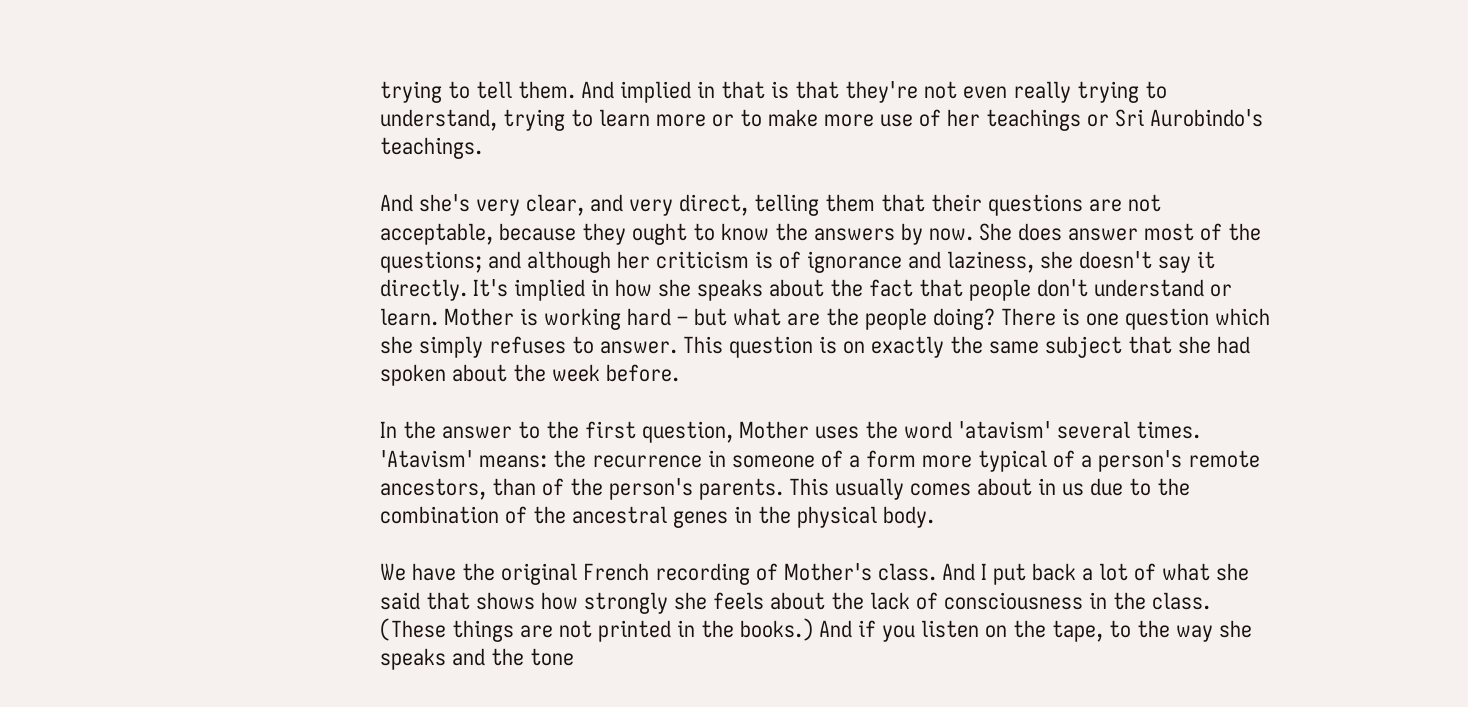trying to tell them. And implied in that is that they're not even really trying to understand, trying to learn more or to make more use of her teachings or Sri Aurobindo's teachings.

And she's very clear, and very direct, telling them that their questions are not acceptable, because they ought to know the answers by now. She does answer most of the questions; and although her criticism is of ignorance and laziness, she doesn't say it directly. It's implied in how she speaks about the fact that people don't understand or learn. Mother is working hard – but what are the people doing? There is one question which she simply refuses to answer. This question is on exactly the same subject that she had spoken about the week before.

In the answer to the first question, Mother uses the word 'atavism' several times. 'Atavism' means: the recurrence in someone of a form more typical of a person's remote ancestors, than of the person's parents. This usually comes about in us due to the combination of the ancestral genes in the physical body.

We have the original French recording of Mother's class. And I put back a lot of what she said that shows how strongly she feels about the lack of consciousness in the class. (These things are not printed in the books.) And if you listen on the tape, to the way she speaks and the tone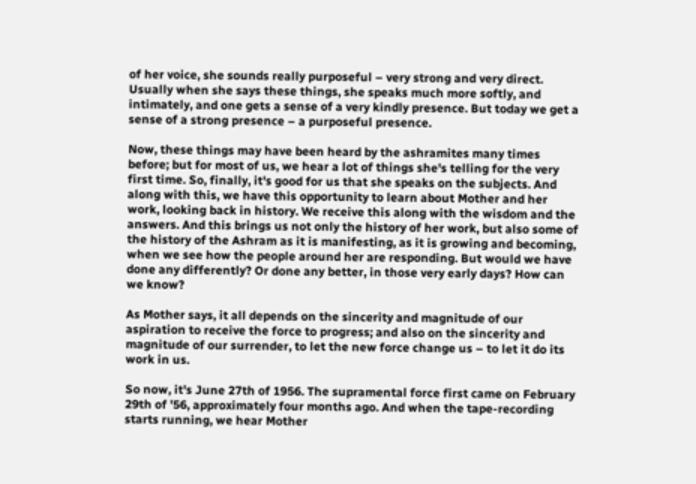of her voice, she sounds really purposeful – very strong and very direct. Usually when she says these things, she speaks much more softly, and intimately, and one gets a sense of a very kindly presence. But today we get a sense of a strong presence – a purposeful presence.

Now, these things may have been heard by the ashramites many times before; but for most of us, we hear a lot of things she's telling for the very first time. So, finally, it's good for us that she speaks on the subjects. And along with this, we have this opportunity to learn about Mother and her work, looking back in history. We receive this along with the wisdom and the answers. And this brings us not only the history of her work, but also some of the history of the Ashram as it is manifesting, as it is growing and becoming, when we see how the people around her are responding. But would we have done any differently? Or done any better, in those very early days? How can we know?

As Mother says, it all depends on the sincerity and magnitude of our aspiration to receive the force to progress; and also on the sincerity and magnitude of our surrender, to let the new force change us – to let it do its work in us.

So now, it's June 27th of 1956. The supramental force first came on February 29th of '56, approximately four months ago. And when the tape-recording starts running, we hear Mother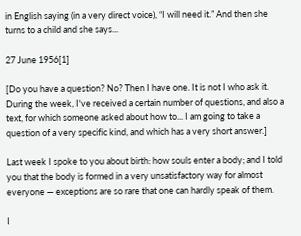in English saying (in a very direct voice), “I will need it.” And then she turns to a child and she says...

27 June 1956[1]

[Do you have a question? No? Then I have one. It is not I who ask it. During the week, I've received a certain number of questions, and also a text, for which someone asked about how to... I am going to take a question of a very specific kind, and which has a very short answer.]

Last week I spoke to you about birth: how souls enter a body; and I told you that the body is formed in a very unsatisfactory way for almost everyone — exceptions are so rare that one can hardly speak of them.

I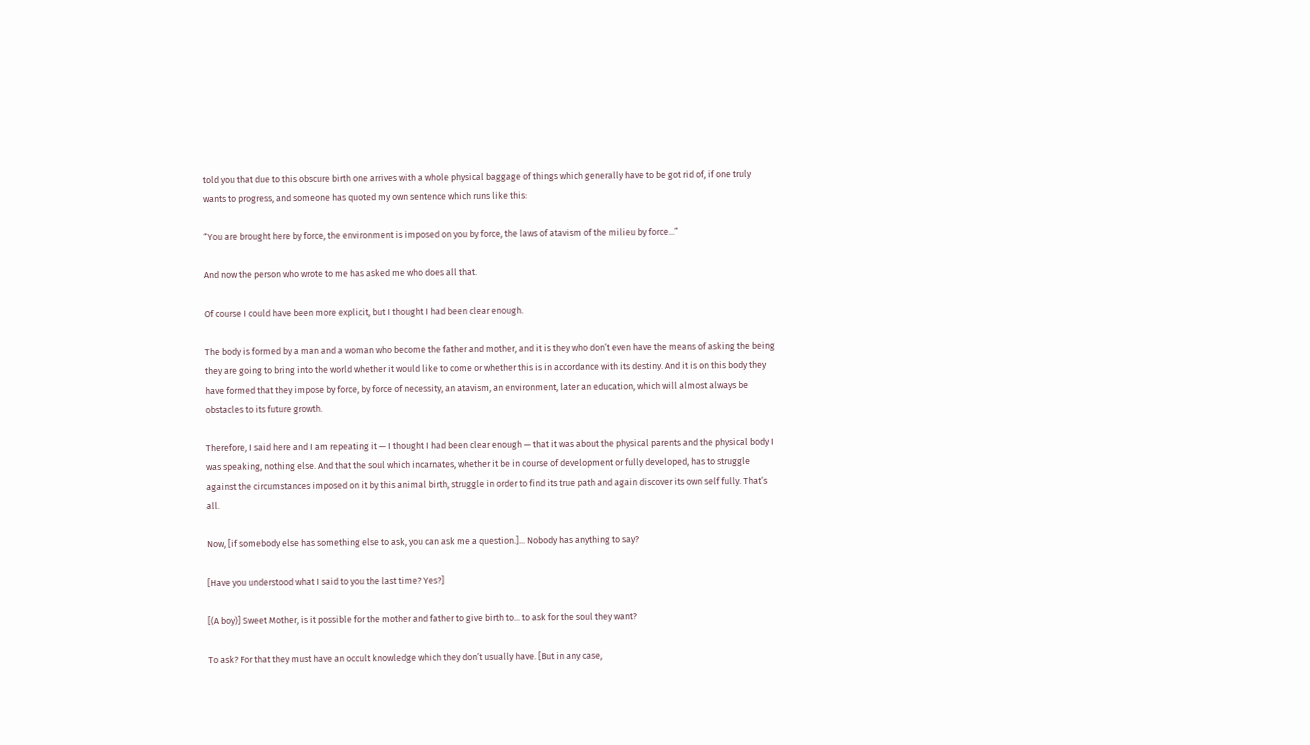told you that due to this obscure birth one arrives with a whole physical baggage of things which generally have to be got rid of, if one truly wants to progress, and someone has quoted my own sentence which runs like this:

“You are brought here by force, the environment is imposed on you by force, the laws of atavism of the milieu by force...”

And now the person who wrote to me has asked me who does all that.

Of course I could have been more explicit, but I thought I had been clear enough.

The body is formed by a man and a woman who become the father and mother, and it is they who don’t even have the means of asking the being they are going to bring into the world whether it would like to come or whether this is in accordance with its destiny. And it is on this body they have formed that they impose by force, by force of necessity, an atavism, an environment, later an education, which will almost always be obstacles to its future growth.

Therefore, I said here and I am repeating it — I thought I had been clear enough — that it was about the physical parents and the physical body I was speaking, nothing else. And that the soul which incarnates, whether it be in course of development or fully developed, has to struggle against the circumstances imposed on it by this animal birth, struggle in order to find its true path and again discover its own self fully. That’s all.

Now, [if somebody else has something else to ask, you can ask me a question.]... Nobody has anything to say?

[Have you understood what I said to you the last time? Yes?]

[(A boy)] Sweet Mother, is it possible for the mother and father to give birth to... to ask for the soul they want?

To ask? For that they must have an occult knowledge which they don’t usually have. [But in any case,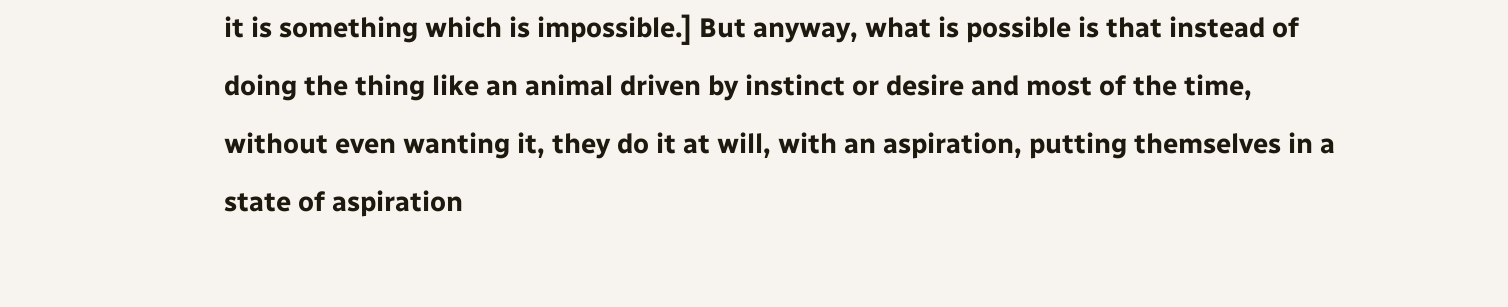it is something which is impossible.] But anyway, what is possible is that instead of doing the thing like an animal driven by instinct or desire and most of the time, without even wanting it, they do it at will, with an aspiration, putting themselves in a state of aspiration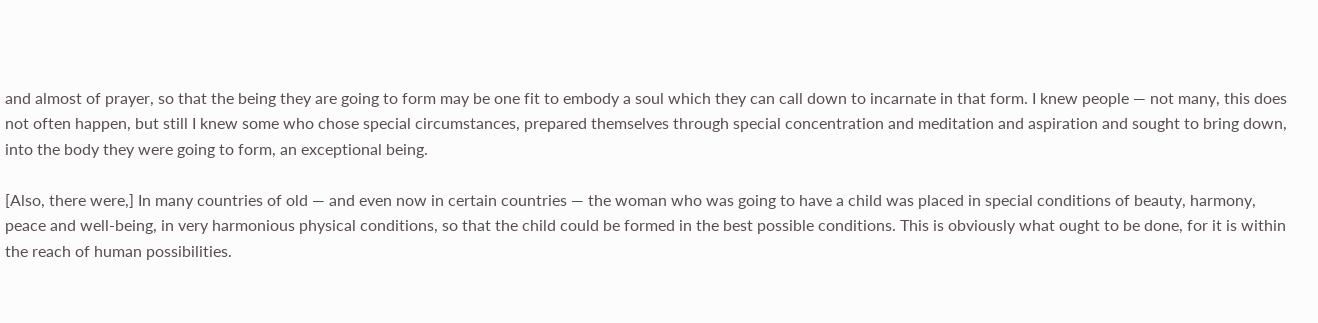and almost of prayer, so that the being they are going to form may be one fit to embody a soul which they can call down to incarnate in that form. I knew people — not many, this does not often happen, but still I knew some who chose special circumstances, prepared themselves through special concentration and meditation and aspiration and sought to bring down, into the body they were going to form, an exceptional being.

[Also, there were,] In many countries of old — and even now in certain countries — the woman who was going to have a child was placed in special conditions of beauty, harmony, peace and well-being, in very harmonious physical conditions, so that the child could be formed in the best possible conditions. This is obviously what ought to be done, for it is within the reach of human possibilities.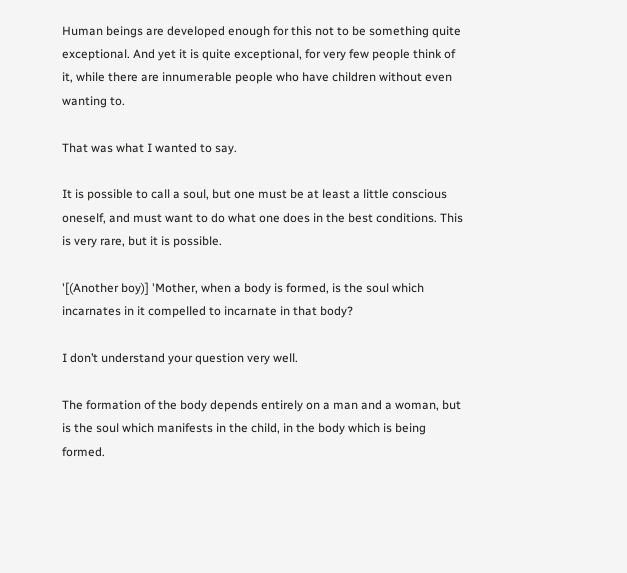Human beings are developed enough for this not to be something quite exceptional. And yet it is quite exceptional, for very few people think of it, while there are innumerable people who have children without even wanting to.

That was what I wanted to say.

It is possible to call a soul, but one must be at least a little conscious oneself, and must want to do what one does in the best conditions. This is very rare, but it is possible.

'[(Another boy)] 'Mother, when a body is formed, is the soul which incarnates in it compelled to incarnate in that body?

I don’t understand your question very well.

The formation of the body depends entirely on a man and a woman, but is the soul which manifests in the child, in the body which is being formed.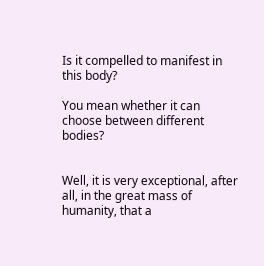Is it compelled to manifest in this body?

You mean whether it can choose between different bodies?


Well, it is very exceptional, after all, in the great mass of humanity, that a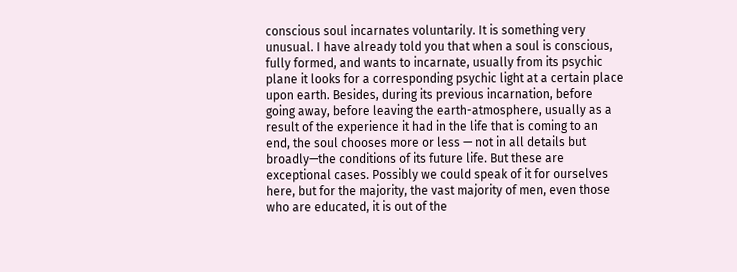conscious soul incarnates voluntarily. It is something very unusual. I have already told you that when a soul is conscious, fully formed, and wants to incarnate, usually from its psychic plane it looks for a corresponding psychic light at a certain place upon earth. Besides, during its previous incarnation, before going away, before leaving the earth-atmosphere, usually as a result of the experience it had in the life that is coming to an end, the soul chooses more or less — not in all details but broadly—the conditions of its future life. But these are exceptional cases. Possibly we could speak of it for ourselves here, but for the majority, the vast majority of men, even those who are educated, it is out of the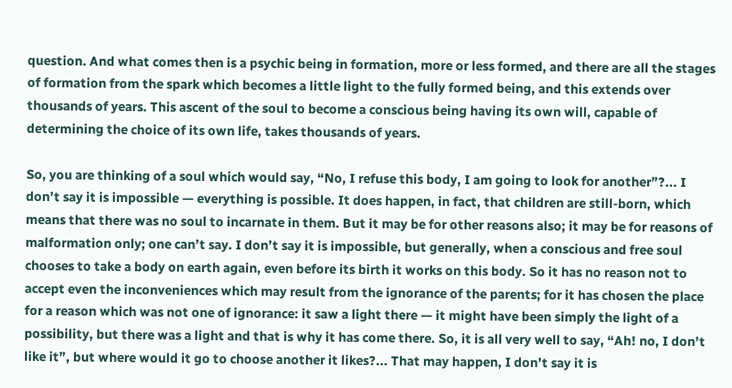question. And what comes then is a psychic being in formation, more or less formed, and there are all the stages of formation from the spark which becomes a little light to the fully formed being, and this extends over thousands of years. This ascent of the soul to become a conscious being having its own will, capable of determining the choice of its own life, takes thousands of years.

So, you are thinking of a soul which would say, “No, I refuse this body, I am going to look for another”?... I don’t say it is impossible — everything is possible. It does happen, in fact, that children are still-born, which means that there was no soul to incarnate in them. But it may be for other reasons also; it may be for reasons of malformation only; one can’t say. I don’t say it is impossible, but generally, when a conscious and free soul chooses to take a body on earth again, even before its birth it works on this body. So it has no reason not to accept even the inconveniences which may result from the ignorance of the parents; for it has chosen the place for a reason which was not one of ignorance: it saw a light there — it might have been simply the light of a possibility, but there was a light and that is why it has come there. So, it is all very well to say, “Ah! no, I don’t like it”, but where would it go to choose another it likes?... That may happen, I don’t say it is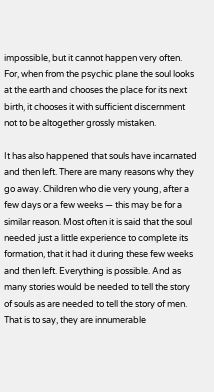impossible, but it cannot happen very often. For, when from the psychic plane the soul looks at the earth and chooses the place for its next birth, it chooses it with sufficient discernment not to be altogether grossly mistaken.

It has also happened that souls have incarnated and then left. There are many reasons why they go away. Children who die very young, after a few days or a few weeks — this may be for a similar reason. Most often it is said that the soul needed just a little experience to complete its formation, that it had it during these few weeks and then left. Everything is possible. And as many stories would be needed to tell the story of souls as are needed to tell the story of men. That is to say, they are innumerable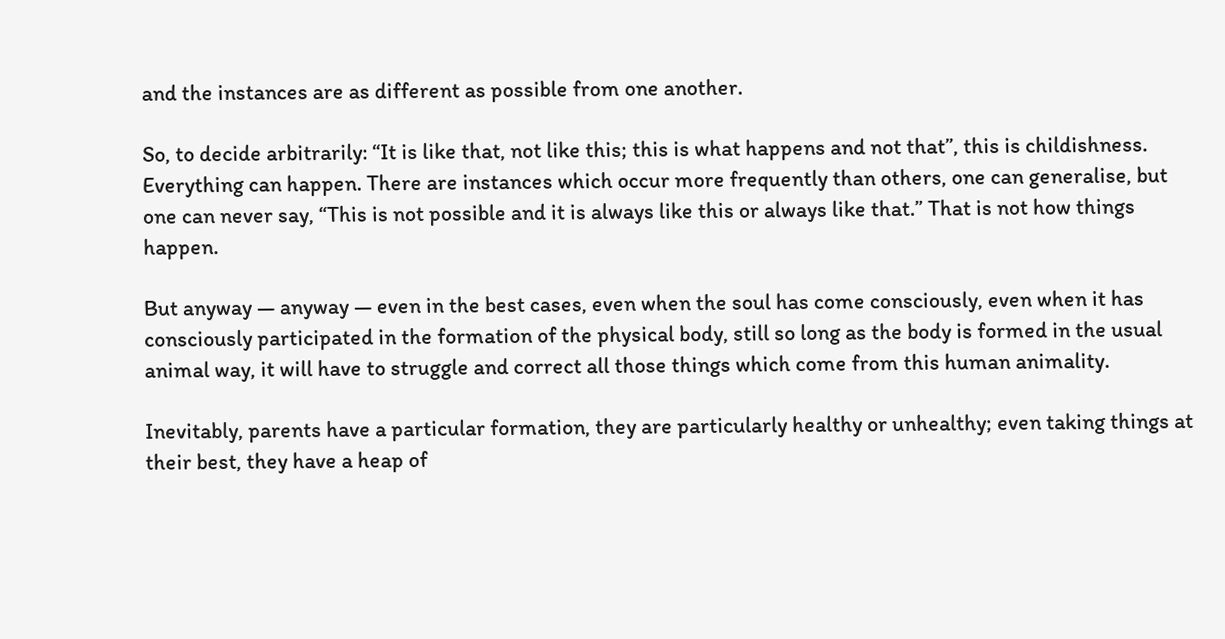and the instances are as different as possible from one another.

So, to decide arbitrarily: “It is like that, not like this; this is what happens and not that”, this is childishness. Everything can happen. There are instances which occur more frequently than others, one can generalise, but one can never say, “This is not possible and it is always like this or always like that.” That is not how things happen.

But anyway — anyway — even in the best cases, even when the soul has come consciously, even when it has consciously participated in the formation of the physical body, still so long as the body is formed in the usual animal way, it will have to struggle and correct all those things which come from this human animality.

Inevitably, parents have a particular formation, they are particularly healthy or unhealthy; even taking things at their best, they have a heap of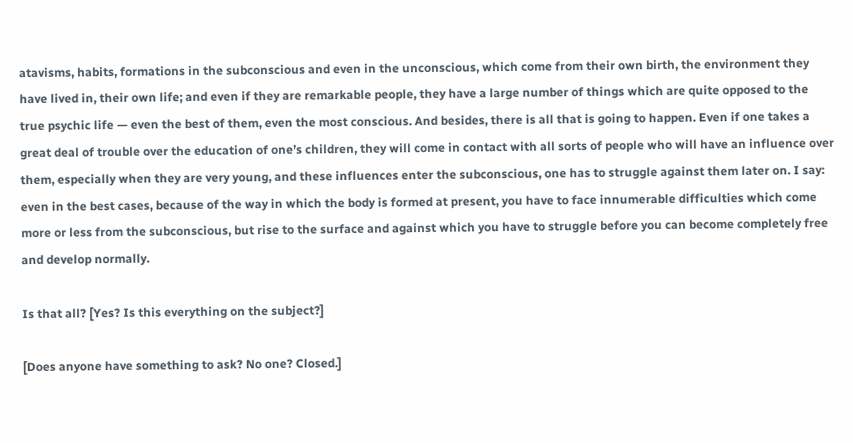atavisms, habits, formations in the subconscious and even in the unconscious, which come from their own birth, the environment they have lived in, their own life; and even if they are remarkable people, they have a large number of things which are quite opposed to the true psychic life — even the best of them, even the most conscious. And besides, there is all that is going to happen. Even if one takes a great deal of trouble over the education of one’s children, they will come in contact with all sorts of people who will have an influence over them, especially when they are very young, and these influences enter the subconscious, one has to struggle against them later on. I say: even in the best cases, because of the way in which the body is formed at present, you have to face innumerable difficulties which come more or less from the subconscious, but rise to the surface and against which you have to struggle before you can become completely free and develop normally.

Is that all? [Yes? Is this everything on the subject?]

[Does anyone have something to ask? No one? Closed.]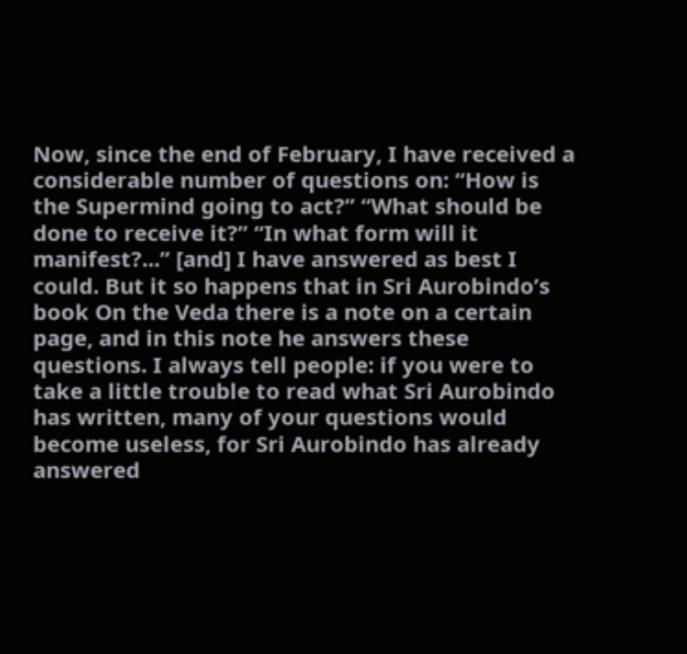Now, since the end of February, I have received a considerable number of questions on: “How is the Supermind going to act?” “What should be done to receive it?” “In what form will it manifest?...” [and] I have answered as best I could. But it so happens that in Sri Aurobindo’s book On the Veda there is a note on a certain page, and in this note he answers these questions. I always tell people: if you were to take a little trouble to read what Sri Aurobindo has written, many of your questions would become useless, for Sri Aurobindo has already answered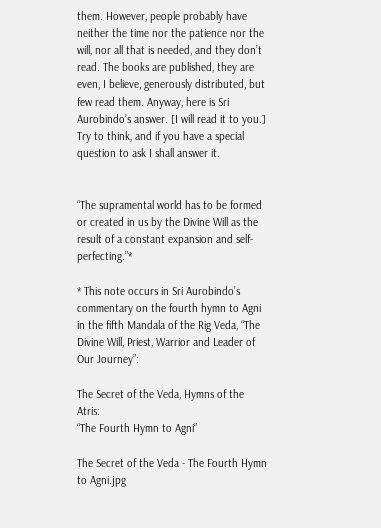them. However, people probably have neither the time nor the patience nor the will, nor all that is needed, and they don’t read. The books are published, they are even, I believe, generously distributed, but few read them. Anyway, here is Sri Aurobindo’s answer. [I will read it to you.] Try to think, and if you have a special question to ask I shall answer it.


“The supramental world has to be formed or created in us by the Divine Will as the result of a constant expansion and self-perfecting.”*

* This note occurs in Sri Aurobindo’s commentary on the fourth hymn to Agni in the fifth Mandala of the Rig Veda, “The Divine Will, Priest, Warrior and Leader of Our Journey”:

The Secret of the Veda, Hymns of the Atris:
“The Fourth Hymn to Agni”

The Secret of the Veda - The Fourth Hymn to Agni.jpg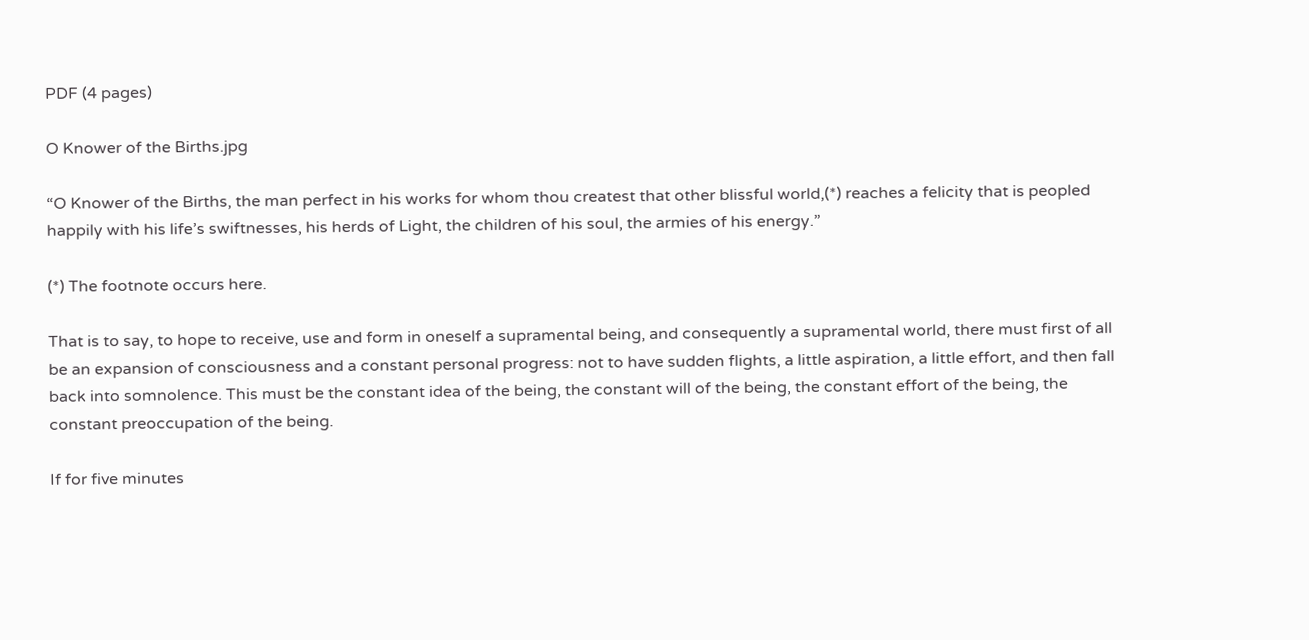PDF (4 pages)

O Knower of the Births.jpg

“O Knower of the Births, the man perfect in his works for whom thou createst that other blissful world,(*) reaches a felicity that is peopled happily with his life’s swiftnesses, his herds of Light, the children of his soul, the armies of his energy.”

(*) The footnote occurs here.

That is to say, to hope to receive, use and form in oneself a supramental being, and consequently a supramental world, there must first of all be an expansion of consciousness and a constant personal progress: not to have sudden flights, a little aspiration, a little effort, and then fall back into somnolence. This must be the constant idea of the being, the constant will of the being, the constant effort of the being, the constant preoccupation of the being.

If for five minutes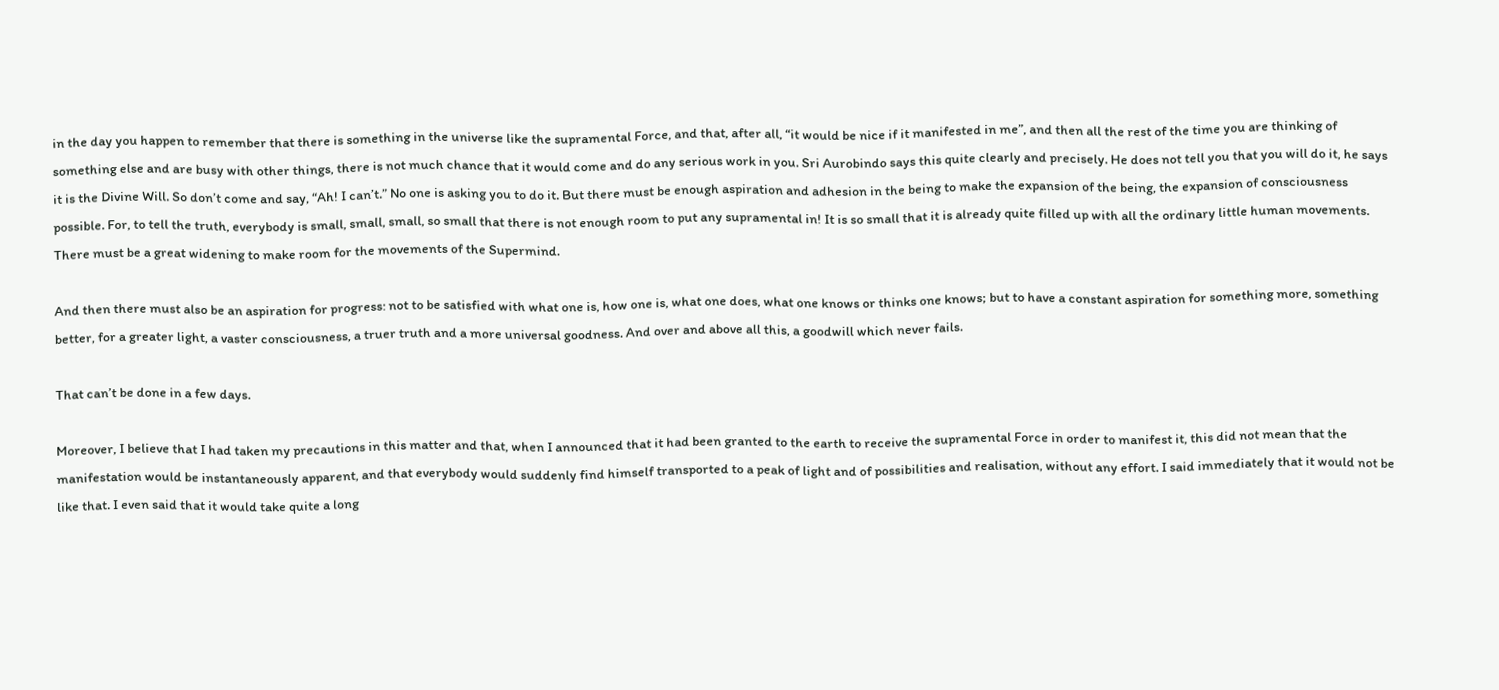in the day you happen to remember that there is something in the universe like the supramental Force, and that, after all, “it would be nice if it manifested in me”, and then all the rest of the time you are thinking of something else and are busy with other things, there is not much chance that it would come and do any serious work in you. Sri Aurobindo says this quite clearly and precisely. He does not tell you that you will do it, he says it is the Divine Will. So don’t come and say, “Ah! I can’t.” No one is asking you to do it. But there must be enough aspiration and adhesion in the being to make the expansion of the being, the expansion of consciousness possible. For, to tell the truth, everybody is small, small, small, so small that there is not enough room to put any supramental in! It is so small that it is already quite filled up with all the ordinary little human movements. There must be a great widening to make room for the movements of the Supermind.

And then there must also be an aspiration for progress: not to be satisfied with what one is, how one is, what one does, what one knows or thinks one knows; but to have a constant aspiration for something more, something better, for a greater light, a vaster consciousness, a truer truth and a more universal goodness. And over and above all this, a goodwill which never fails.

That can’t be done in a few days.

Moreover, I believe that I had taken my precautions in this matter and that, when I announced that it had been granted to the earth to receive the supramental Force in order to manifest it, this did not mean that the manifestation would be instantaneously apparent, and that everybody would suddenly find himself transported to a peak of light and of possibilities and realisation, without any effort. I said immediately that it would not be like that. I even said that it would take quite a long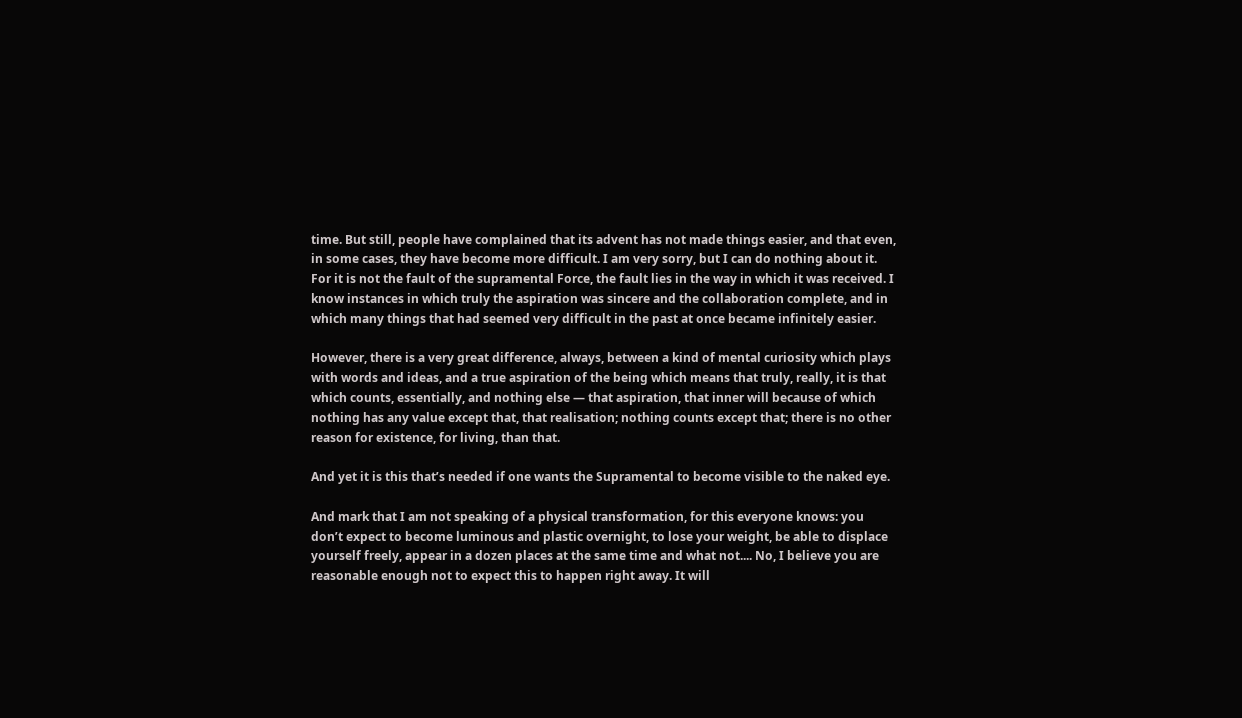time. But still, people have complained that its advent has not made things easier, and that even, in some cases, they have become more difficult. I am very sorry, but I can do nothing about it. For it is not the fault of the supramental Force, the fault lies in the way in which it was received. I know instances in which truly the aspiration was sincere and the collaboration complete, and in which many things that had seemed very difficult in the past at once became infinitely easier.

However, there is a very great difference, always, between a kind of mental curiosity which plays with words and ideas, and a true aspiration of the being which means that truly, really, it is that which counts, essentially, and nothing else — that aspiration, that inner will because of which nothing has any value except that, that realisation; nothing counts except that; there is no other reason for existence, for living, than that.

And yet it is this that’s needed if one wants the Supramental to become visible to the naked eye.

And mark that I am not speaking of a physical transformation, for this everyone knows: you don’t expect to become luminous and plastic overnight, to lose your weight, be able to displace yourself freely, appear in a dozen places at the same time and what not.... No, I believe you are reasonable enough not to expect this to happen right away. It will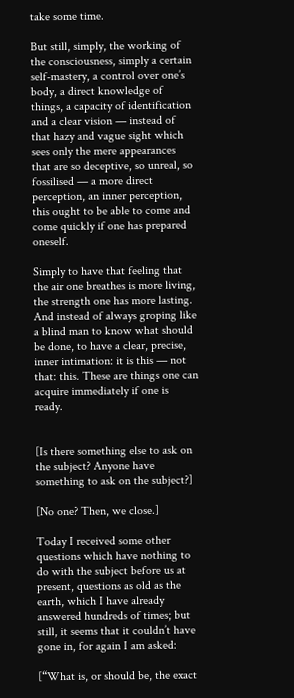take some time.

But still, simply, the working of the consciousness, simply a certain self-mastery, a control over one’s body, a direct knowledge of things, a capacity of identification and a clear vision — instead of that hazy and vague sight which sees only the mere appearances that are so deceptive, so unreal, so fossilised — a more direct perception, an inner perception, this ought to be able to come and come quickly if one has prepared oneself.

Simply to have that feeling that the air one breathes is more living, the strength one has more lasting. And instead of always groping like a blind man to know what should be done, to have a clear, precise, inner intimation: it is this — not that: this. These are things one can acquire immediately if one is ready.


[Is there something else to ask on the subject? Anyone have something to ask on the subject?]

[No one? Then, we close.]

Today I received some other questions which have nothing to do with the subject before us at present, questions as old as the earth, which I have already answered hundreds of times; but still, it seems that it couldn’t have gone in, for again I am asked:

[“What is, or should be, the exact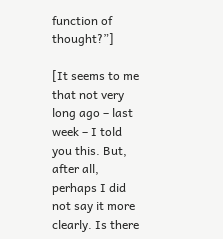function of thought?”]

[It seems to me that not very long ago – last week – I told you this. But, after all, perhaps I did not say it more clearly. Is there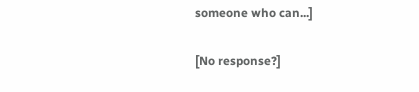someone who can...]

[No response?]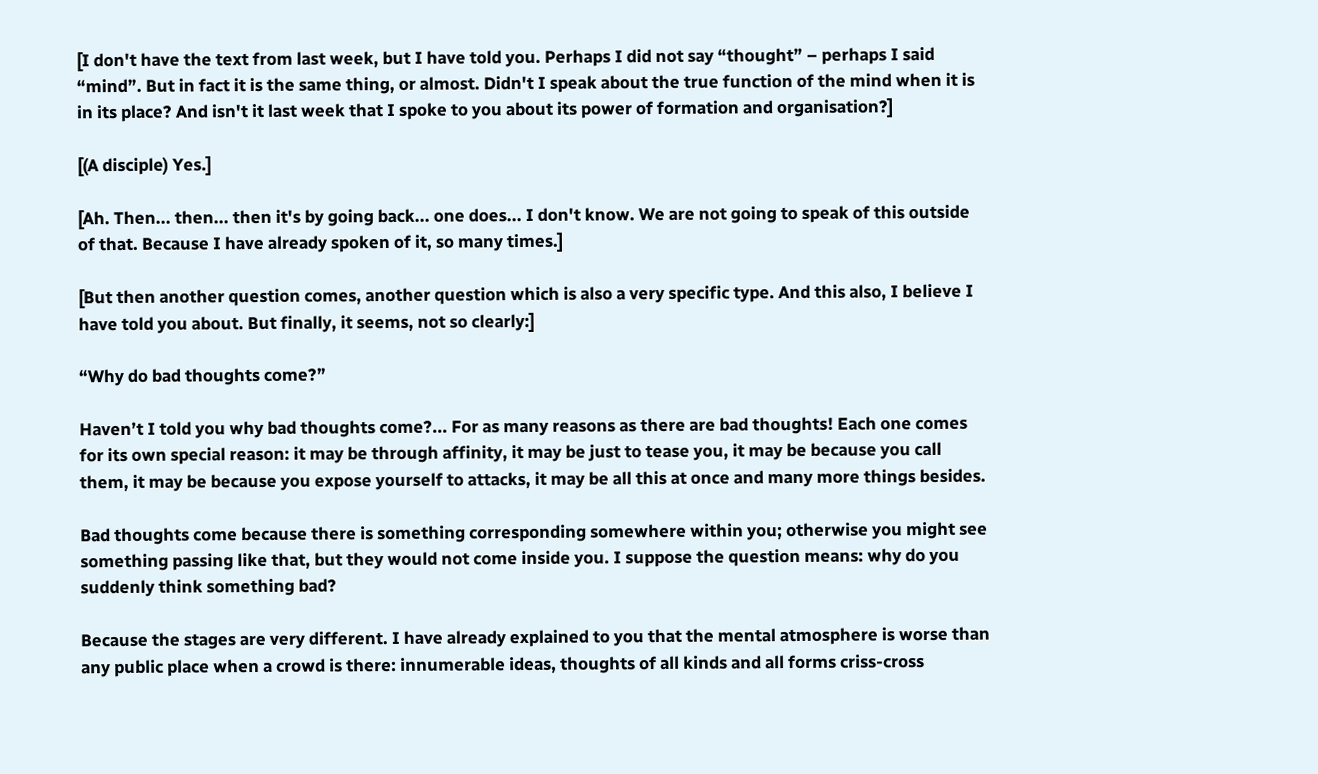[I don't have the text from last week, but I have told you. Perhaps I did not say “thought” – perhaps I said “mind”. But in fact it is the same thing, or almost. Didn't I speak about the true function of the mind when it is in its place? And isn't it last week that I spoke to you about its power of formation and organisation?]

[(A disciple) Yes.]

[Ah. Then... then... then it's by going back... one does... I don't know. We are not going to speak of this outside of that. Because I have already spoken of it, so many times.]

[But then another question comes, another question which is also a very specific type. And this also, I believe I have told you about. But finally, it seems, not so clearly:]

“Why do bad thoughts come?”

Haven’t I told you why bad thoughts come?... For as many reasons as there are bad thoughts! Each one comes for its own special reason: it may be through affinity, it may be just to tease you, it may be because you call them, it may be because you expose yourself to attacks, it may be all this at once and many more things besides.

Bad thoughts come because there is something corresponding somewhere within you; otherwise you might see something passing like that, but they would not come inside you. I suppose the question means: why do you suddenly think something bad?

Because the stages are very different. I have already explained to you that the mental atmosphere is worse than any public place when a crowd is there: innumerable ideas, thoughts of all kinds and all forms criss-cross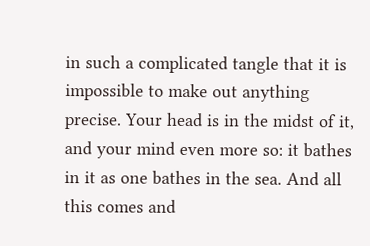in such a complicated tangle that it is impossible to make out anything precise. Your head is in the midst of it, and your mind even more so: it bathes in it as one bathes in the sea. And all this comes and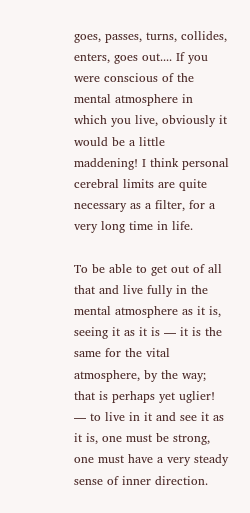goes, passes, turns, collides, enters, goes out.... If you were conscious of the mental atmosphere in which you live, obviously it would be a little maddening! I think personal cerebral limits are quite necessary as a filter, for a very long time in life.

To be able to get out of all that and live fully in the mental atmosphere as it is, seeing it as it is — it is the same for the vital atmosphere, by the way; that is perhaps yet uglier! — to live in it and see it as it is, one must be strong, one must have a very steady sense of inner direction.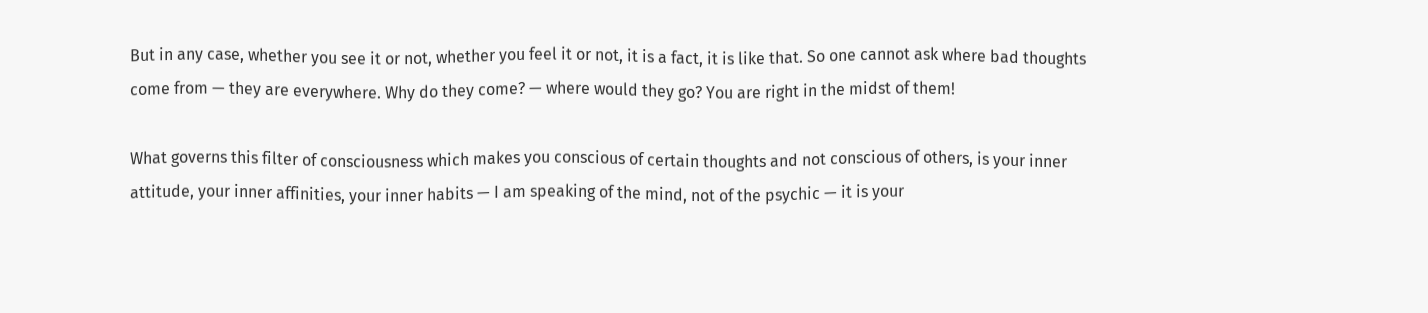But in any case, whether you see it or not, whether you feel it or not, it is a fact, it is like that. So one cannot ask where bad thoughts come from — they are everywhere. Why do they come? — where would they go? You are right in the midst of them!

What governs this filter of consciousness which makes you conscious of certain thoughts and not conscious of others, is your inner attitude, your inner affinities, your inner habits — I am speaking of the mind, not of the psychic — it is your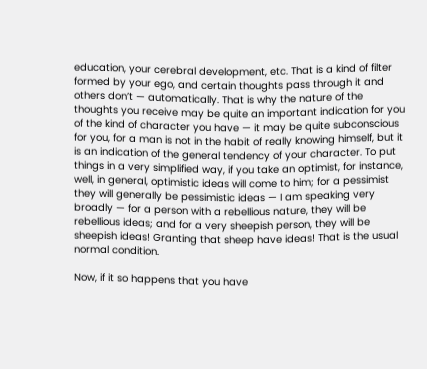education, your cerebral development, etc. That is a kind of filter formed by your ego, and certain thoughts pass through it and others don’t — automatically. That is why the nature of the thoughts you receive may be quite an important indication for you of the kind of character you have — it may be quite subconscious for you, for a man is not in the habit of really knowing himself, but it is an indication of the general tendency of your character. To put things in a very simplified way, if you take an optimist, for instance, well, in general, optimistic ideas will come to him; for a pessimist they will generally be pessimistic ideas — I am speaking very broadly — for a person with a rebellious nature, they will be rebellious ideas; and for a very sheepish person, they will be sheepish ideas! Granting that sheep have ideas! That is the usual normal condition.

Now, if it so happens that you have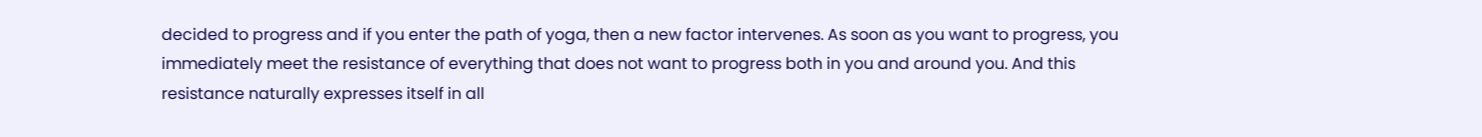decided to progress and if you enter the path of yoga, then a new factor intervenes. As soon as you want to progress, you immediately meet the resistance of everything that does not want to progress both in you and around you. And this resistance naturally expresses itself in all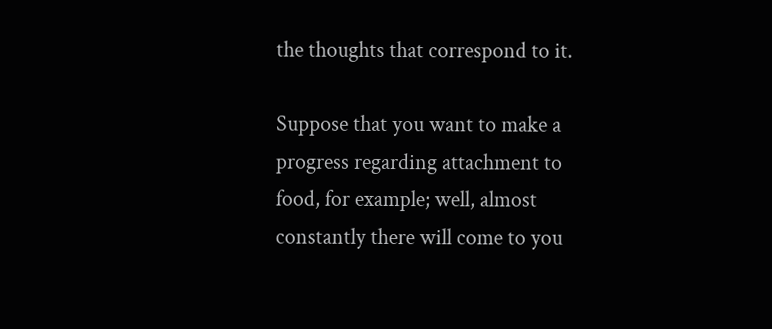the thoughts that correspond to it.

Suppose that you want to make a progress regarding attachment to food, for example; well, almost constantly there will come to you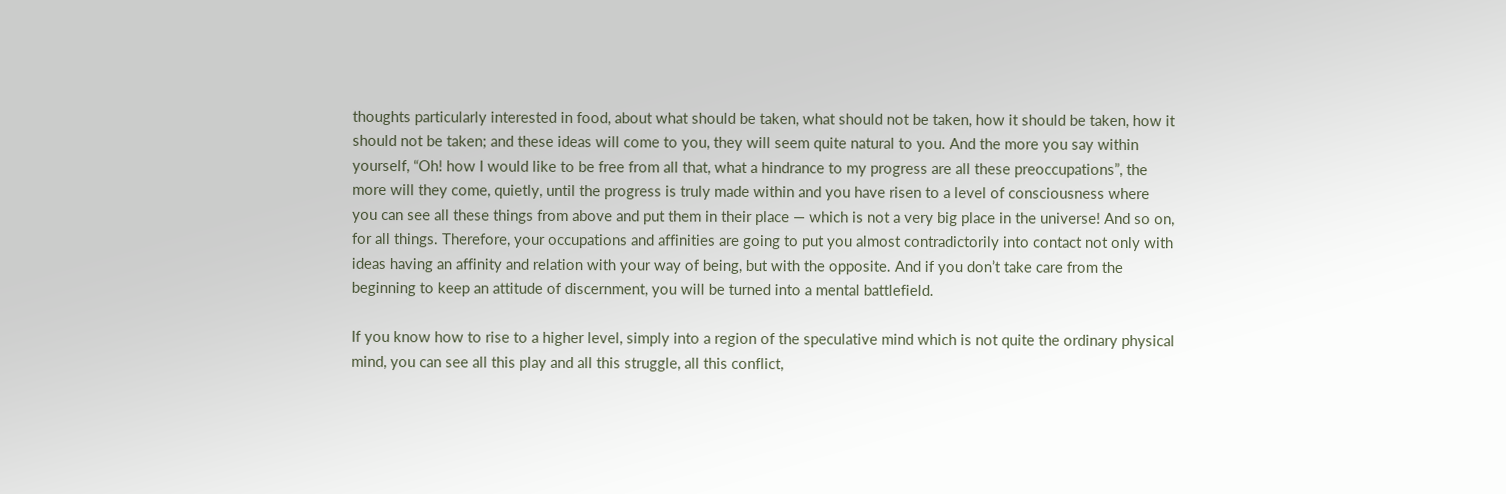thoughts particularly interested in food, about what should be taken, what should not be taken, how it should be taken, how it should not be taken; and these ideas will come to you, they will seem quite natural to you. And the more you say within yourself, “Oh! how I would like to be free from all that, what a hindrance to my progress are all these preoccupations”, the more will they come, quietly, until the progress is truly made within and you have risen to a level of consciousness where you can see all these things from above and put them in their place — which is not a very big place in the universe! And so on, for all things. Therefore, your occupations and affinities are going to put you almost contradictorily into contact not only with ideas having an affinity and relation with your way of being, but with the opposite. And if you don’t take care from the beginning to keep an attitude of discernment, you will be turned into a mental battlefield.

If you know how to rise to a higher level, simply into a region of the speculative mind which is not quite the ordinary physical mind, you can see all this play and all this struggle, all this conflict,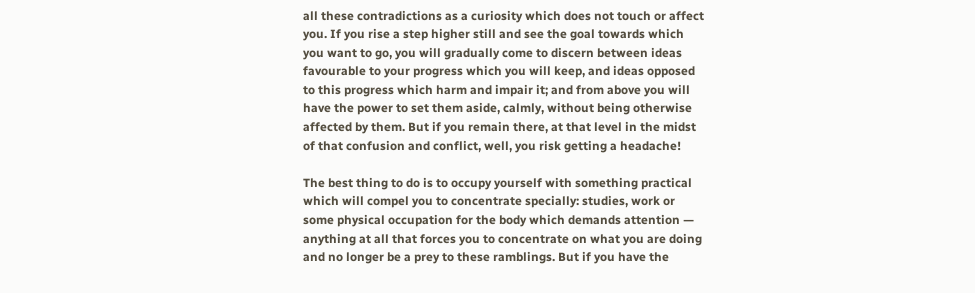all these contradictions as a curiosity which does not touch or affect you. If you rise a step higher still and see the goal towards which you want to go, you will gradually come to discern between ideas favourable to your progress which you will keep, and ideas opposed to this progress which harm and impair it; and from above you will have the power to set them aside, calmly, without being otherwise affected by them. But if you remain there, at that level in the midst of that confusion and conflict, well, you risk getting a headache!

The best thing to do is to occupy yourself with something practical which will compel you to concentrate specially: studies, work or some physical occupation for the body which demands attention — anything at all that forces you to concentrate on what you are doing and no longer be a prey to these ramblings. But if you have the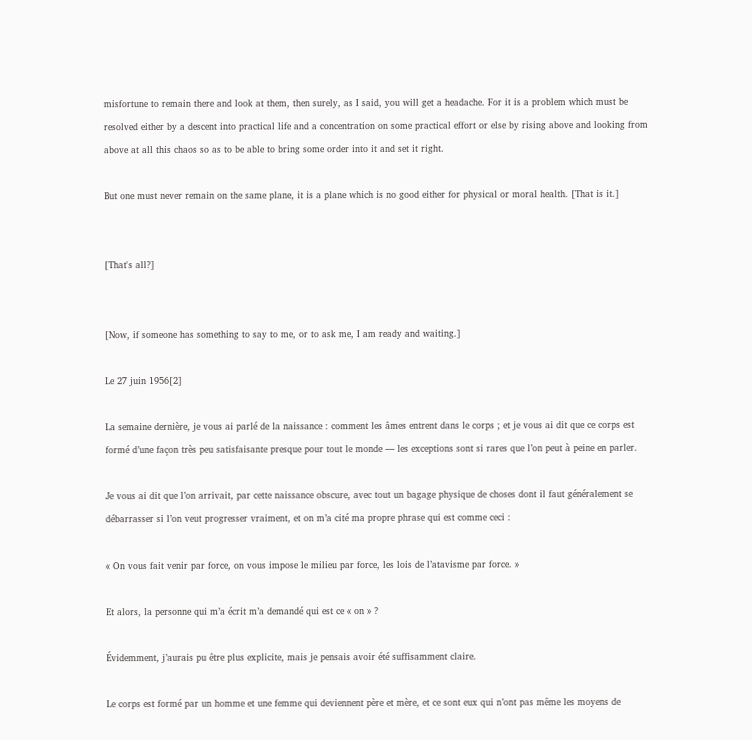misfortune to remain there and look at them, then surely, as I said, you will get a headache. For it is a problem which must be resolved either by a descent into practical life and a concentration on some practical effort or else by rising above and looking from above at all this chaos so as to be able to bring some order into it and set it right.

But one must never remain on the same plane, it is a plane which is no good either for physical or moral health. [That is it.]


[That's all?]


[Now, if someone has something to say to me, or to ask me, I am ready and waiting.]

Le 27 juin 1956[2]

La semaine dernière, je vous ai parlé de la naissance : comment les âmes entrent dans le corps ; et je vous ai dit que ce corps est formé d’une façon très peu satisfaisante presque pour tout le monde — les exceptions sont si rares que l’on peut à peine en parler.

Je vous ai dit que l’on arrivait, par cette naissance obscure, avec tout un bagage physique de choses dont il faut généralement se débarrasser si l’on veut progresser vraiment, et on m’a cité ma propre phrase qui est comme ceci :

« On vous fait venir par force, on vous impose le milieu par force, les lois de l’atavisme par force. »

Et alors, la personne qui m’a écrit m’a demandé qui est ce « on » ?

Évidemment, j’aurais pu être plus explicite, mais je pensais avoir été suffisamment claire.

Le corps est formé par un homme et une femme qui deviennent père et mère, et ce sont eux qui n’ont pas même les moyens de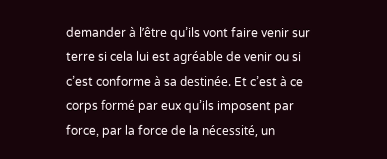demander à l’être qu’ils vont faire venir sur terre si cela lui est agréable de venir ou si c’est conforme à sa destinée. Et c’est à ce corps formé par eux qu’ils imposent par force, par la force de la nécessité, un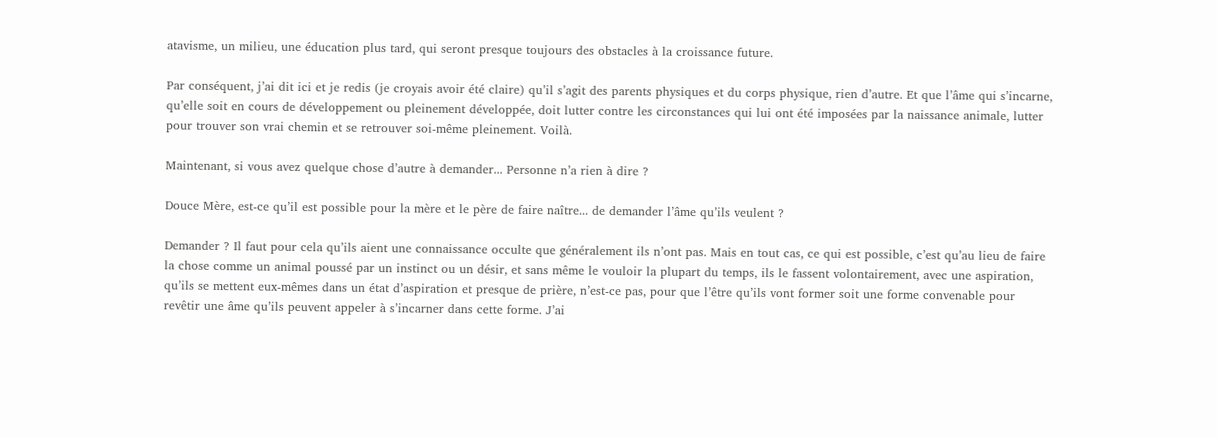atavisme, un milieu, une éducation plus tard, qui seront presque toujours des obstacles à la croissance future.

Par conséquent, j’ai dit ici et je redis (je croyais avoir été claire) qu’il s’agit des parents physiques et du corps physique, rien d’autre. Et que l’âme qui s’incarne, qu’elle soit en cours de développement ou pleinement développée, doit lutter contre les circonstances qui lui ont été imposées par la naissance animale, lutter pour trouver son vrai chemin et se retrouver soi-même pleinement. Voilà.

Maintenant, si vous avez quelque chose d’autre à demander... Personne n’a rien à dire ?

Douce Mère, est‑ce qu’il est possible pour la mère et le père de faire naître... de demander l’âme qu’ils veulent ?

Demander ? Il faut pour cela qu’ils aient une connaissance occulte que généralement ils n’ont pas. Mais en tout cas, ce qui est possible, c’est qu’au lieu de faire la chose comme un animal poussé par un instinct ou un désir, et sans même le vouloir la plupart du temps, ils le fassent volontairement, avec une aspiration, qu’ils se mettent eux-mêmes dans un état d’aspiration et presque de prière, n’est‑ce pas, pour que l’être qu’ils vont former soit une forme convenable pour revêtir une âme qu’ils peuvent appeler à s’incarner dans cette forme. J’ai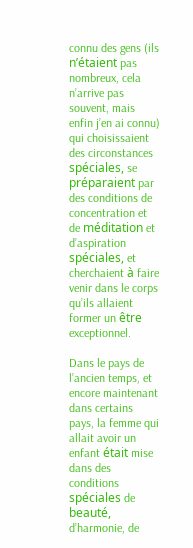connu des gens (ils n’étaient pas nombreux, cela n’arrive pas souvent, mais enfin j’en ai connu) qui choisissaient des circonstances spéciales, se préparaient par des conditions de concentration et de méditation et d’aspiration spéciales, et cherchaient à faire venir dans le corps qu’ils allaient former un être exceptionnel.

Dans le pays de l’ancien temps, et encore maintenant dans certains pays, la femme qui allait avoir un enfant était mise dans des conditions spéciales de beauté, d’harmonie, de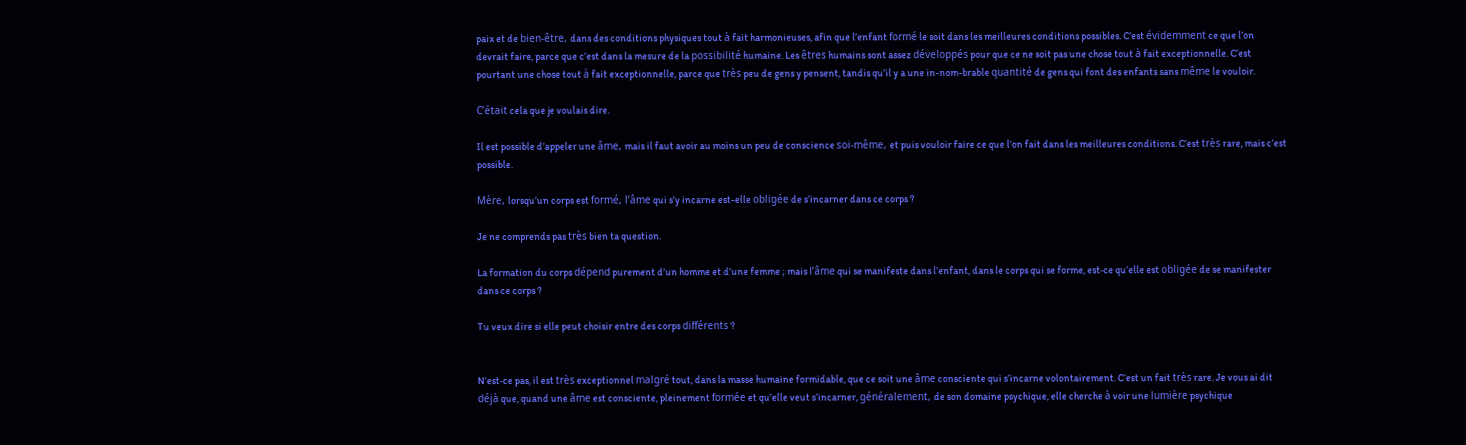paix et de bien-être, dans des conditions physiques tout à fait harmonieuses, afin que l’enfant formé le soit dans les meilleures conditions possibles. C’est évidemment ce que l’on devrait faire, parce que c’est dans la mesure de la possibilité humaine. Les êtres humains sont assez développés pour que ce ne soit pas une chose tout à fait exceptionnelle. C’est pourtant une chose tout à fait exceptionnelle, parce que très peu de gens y pensent, tandis qu’il y a une in-nom-brable quantité de gens qui font des enfants sans même le vouloir.

C’était cela que je voulais dire.

Il est possible d’appeler une âme, mais il faut avoir au moins un peu de conscience soi-même, et puis vouloir faire ce que l’on fait dans les meilleures conditions. C’est très rare, mais c’est possible.

Mère, lorsqu’un corps est formé, l’âme qui s’y incarne est-elle obligée de s’incarner dans ce corps ?

Je ne comprends pas très bien ta question.

La formation du corps dépend purement d’un homme et d’une femme ; mais l’âme qui se manifeste dans l’enfant, dans le corps qui se forme, est‑ce qu’elle est obligée de se manifester dans ce corps ?

Tu veux dire si elle peut choisir entre des corps différents ?


N’est‑ce pas, il est très exceptionnel malgré tout, dans la masse humaine formidable, que ce soit une âme consciente qui s’incarne volontairement. C’est un fait très rare. Je vous ai dit déjà que, quand une âme est consciente, pleinement formée et qu’elle veut s’incarner, généralement, de son domaine psychique, elle cherche à voir une lumière psychique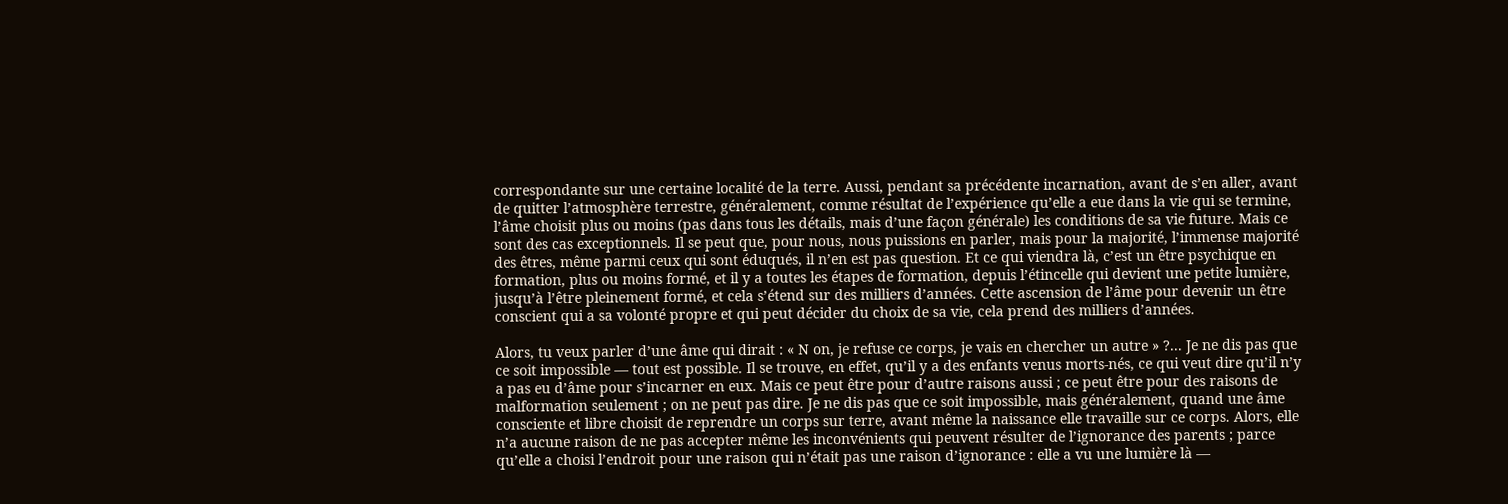correspondante sur une certaine localité de la terre. Aussi, pendant sa précédente incarnation, avant de s’en aller, avant de quitter l’atmosphère terrestre, généralement, comme résultat de l’expérience qu’elle a eue dans la vie qui se termine, l’âme choisit plus ou moins (pas dans tous les détails, mais d’une façon générale) les conditions de sa vie future. Mais ce sont des cas exceptionnels. Il se peut que, pour nous, nous puissions en parler, mais pour la majorité, l’immense majorité des êtres, même parmi ceux qui sont éduqués, il n’en est pas question. Et ce qui viendra là, c’est un être psychique en formation, plus ou moins formé, et il y a toutes les étapes de formation, depuis l’étincelle qui devient une petite lumière, jusqu’à l’être pleinement formé, et cela s’étend sur des milliers d’années. Cette ascension de l’âme pour devenir un être conscient qui a sa volonté propre et qui peut décider du choix de sa vie, cela prend des milliers d’années.

Alors, tu veux parler d’une âme qui dirait : « N on, je refuse ce corps, je vais en chercher un autre » ?... Je ne dis pas que ce soit impossible — tout est possible. Il se trouve, en effet, qu’il y a des enfants venus morts-nés, ce qui veut dire qu’il n’y a pas eu d’âme pour s’incarner en eux. Mais ce peut être pour d’autre raisons aussi ; ce peut être pour des raisons de malformation seulement ; on ne peut pas dire. Je ne dis pas que ce soit impossible, mais généralement, quand une âme consciente et libre choisit de reprendre un corps sur terre, avant même la naissance elle travaille sur ce corps. Alors, elle n’a aucune raison de ne pas accepter même les inconvénients qui peuvent résulter de l’ignorance des parents ; parce qu’elle a choisi l’endroit pour une raison qui n’était pas une raison d’ignorance : elle a vu une lumière là —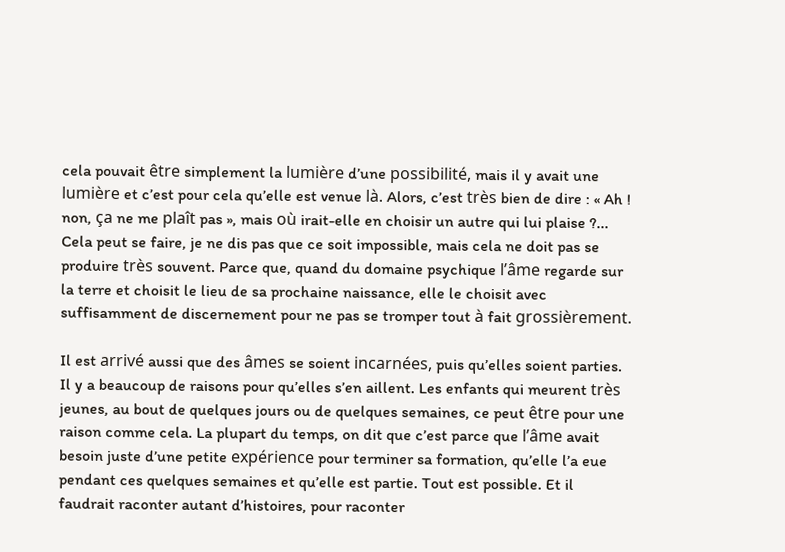cela pouvait être simplement la lumière d’une possibilité, mais il y avait une lumière et c’est pour cela qu’elle est venue là. Alors, c’est très bien de dire : « Ah ! non, ça ne me plaît pas », mais où irait-elle en choisir un autre qui lui plaise ?... Cela peut se faire, je ne dis pas que ce soit impossible, mais cela ne doit pas se produire très souvent. Parce que, quand du domaine psychique l’âme regarde sur la terre et choisit le lieu de sa prochaine naissance, elle le choisit avec suffisamment de discernement pour ne pas se tromper tout à fait grossièrement.

Il est arrivé aussi que des âmes se soient incarnées, puis qu’elles soient parties. Il y a beaucoup de raisons pour qu’elles s’en aillent. Les enfants qui meurent très jeunes, au bout de quelques jours ou de quelques semaines, ce peut être pour une raison comme cela. La plupart du temps, on dit que c’est parce que l’âme avait besoin juste d’une petite expérience pour terminer sa formation, qu’elle l’a eue pendant ces quelques semaines et qu’elle est partie. Tout est possible. Et il faudrait raconter autant d’histoires, pour raconter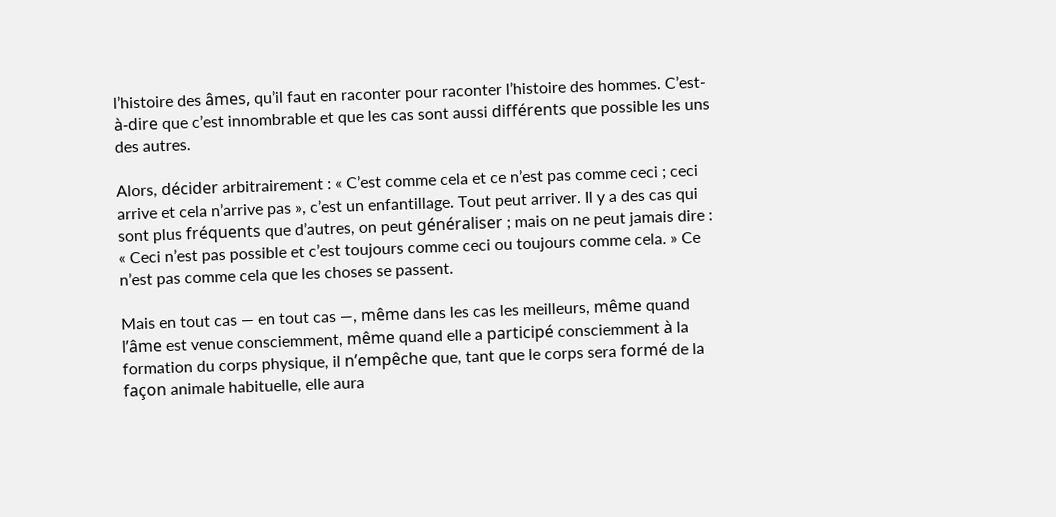l’histoire des âmes, qu’il faut en raconter pour raconter l’histoire des hommes. C’est-à-dire que c’est innombrable et que les cas sont aussi différents que possible les uns des autres.

Alors, décider arbitrairement : « C’est comme cela et ce n’est pas comme ceci ; ceci arrive et cela n’arrive pas », c’est un enfantillage. Tout peut arriver. Il y a des cas qui sont plus fréquents que d’autres, on peut généraliser ; mais on ne peut jamais dire : « Ceci n’est pas possible et c’est toujours comme ceci ou toujours comme cela. » Ce n’est pas comme cela que les choses se passent.

Mais en tout cas — en tout cas —, même dans les cas les meilleurs, même quand l’âme est venue consciemment, même quand elle a participé consciemment à la formation du corps physique, il n’empêche que, tant que le corps sera formé de la façon animale habituelle, elle aura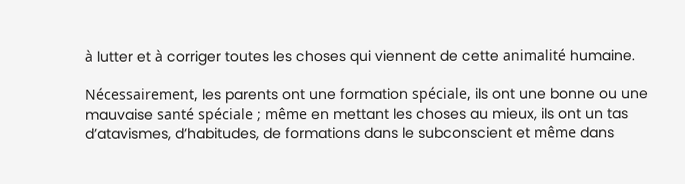à lutter et à corriger toutes les choses qui viennent de cette animalité humaine.

Nécessairement, les parents ont une formation spéciale, ils ont une bonne ou une mauvaise santé spéciale ; même en mettant les choses au mieux, ils ont un tas d’atavismes, d’habitudes, de formations dans le subconscient et même dans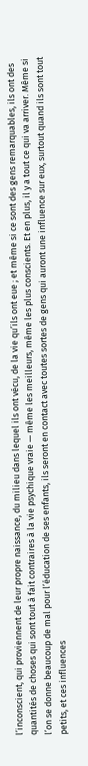l’inconscient, qui proviennent de leur propre naissance, du milieu dans lequel ils ont vécu, de la vie qu’ils ont eue ; et même si ce sont des gens remarquables, ils ont des quantités de choses qui sont tout à fait contraires à la vie psychique vraie — même les meilleurs, même les plus conscients. Et en plus, il y a tout ce qui va arriver. Même si l’on se donne beaucoup de mal pour l’éducation de ses enfants, ils seront en contact avec toutes sortes de gens qui auront une influence sur eux, surtout quand ils sont tout petits, et ces influences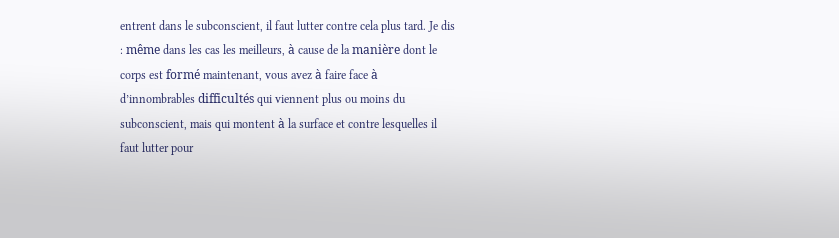entrent dans le subconscient, il faut lutter contre cela plus tard. Je dis : même dans les cas les meilleurs, à cause de la manière dont le corps est formé maintenant, vous avez à faire face à d’innombrables difficultés qui viennent plus ou moins du subconscient, mais qui montent à la surface et contre lesquelles il faut lutter pour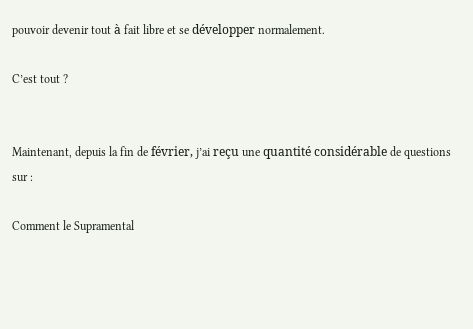pouvoir devenir tout à fait libre et se développer normalement.

C’est tout ?


Maintenant, depuis la fin de février, j’ai reçu une quantité considérable de questions sur :

Comment le Supramental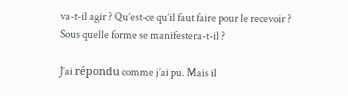va-t-il agir ? Qu’est‑ce qu’il faut faire pour le recevoir ? Sous quelle forme se manifestera-t-il ?

J’ai répondu comme j’ai pu. Mais il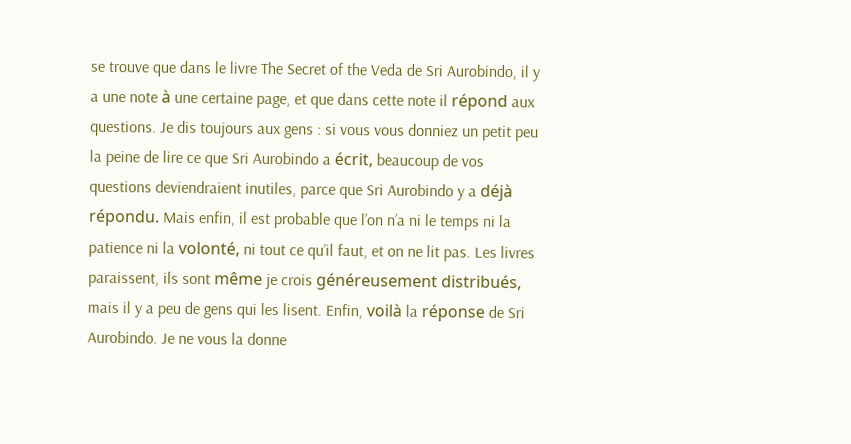se trouve que dans le livre The Secret of the Veda de Sri Aurobindo, il y a une note à une certaine page, et que dans cette note il répond aux questions. Je dis toujours aux gens : si vous vous donniez un petit peu la peine de lire ce que Sri Aurobindo a écrit, beaucoup de vos questions deviendraient inutiles, parce que Sri Aurobindo y a déjà répondu. Mais enfin, il est probable que l’on n’a ni le temps ni la patience ni la volonté, ni tout ce qu’il faut, et on ne lit pas. Les livres paraissent, ils sont même je crois généreusement distribués, mais il y a peu de gens qui les lisent. Enfin, voilà la réponse de Sri Aurobindo. Je ne vous la donne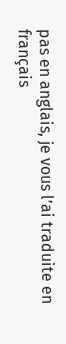pas en anglais, je vous l’ai traduite en français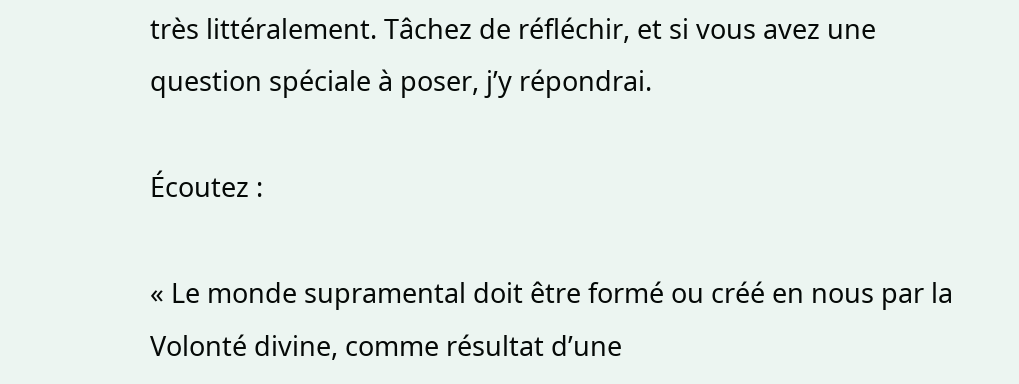très littéralement. Tâchez de réfléchir, et si vous avez une question spéciale à poser, j’y répondrai.

Écoutez :

« Le monde supramental doit être formé ou créé en nous par la Volonté divine, comme résultat d’une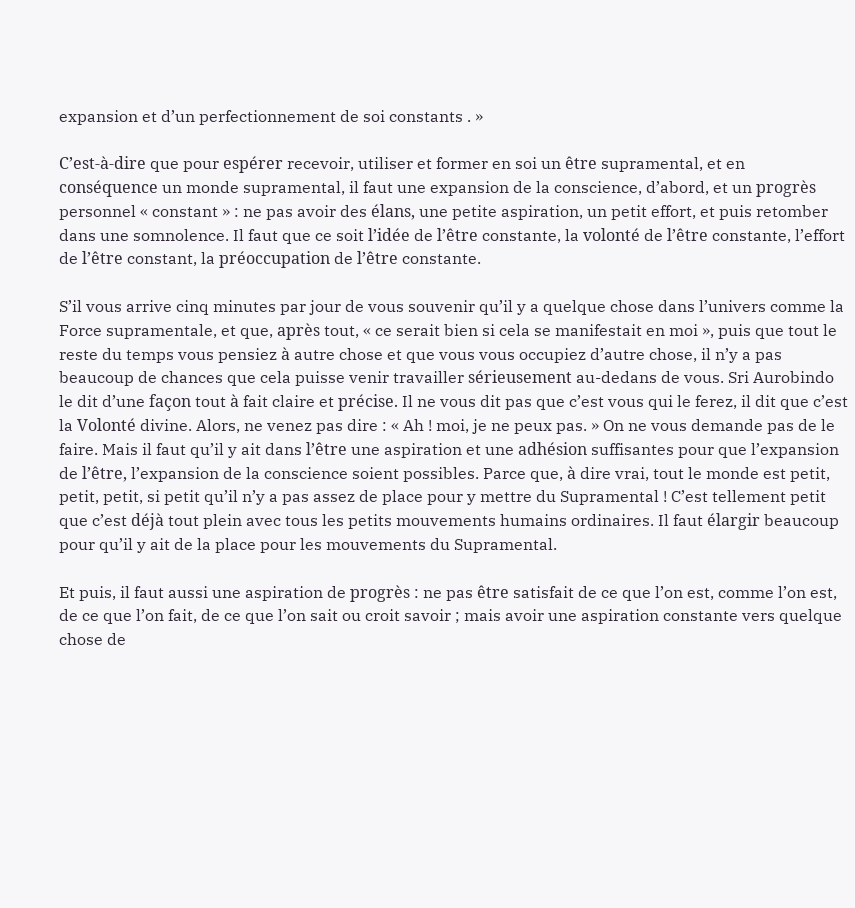expansion et d’un perfectionnement de soi constants . »

C’est-à-dire que pour espérer recevoir, utiliser et former en soi un être supramental, et en conséquence un monde supramental, il faut une expansion de la conscience, d’abord, et un progrès personnel « constant » : ne pas avoir des élans, une petite aspiration, un petit effort, et puis retomber dans une somnolence. Il faut que ce soit l’idée de l’être constante, la volonté de l’être constante, l’effort de l’être constant, la préoccupation de l’être constante.

S’il vous arrive cinq minutes par jour de vous souvenir qu’il y a quelque chose dans l’univers comme la Force supramentale, et que, après tout, « ce serait bien si cela se manifestait en moi », puis que tout le reste du temps vous pensiez à autre chose et que vous vous occupiez d’autre chose, il n’y a pas beaucoup de chances que cela puisse venir travailler sérieusement au-dedans de vous. Sri Aurobindo le dit d’une façon tout à fait claire et précise. Il ne vous dit pas que c’est vous qui le ferez, il dit que c’est la Volonté divine. Alors, ne venez pas dire : « Ah ! moi, je ne peux pas. » On ne vous demande pas de le faire. Mais il faut qu’il y ait dans l’être une aspiration et une adhésion suffisantes pour que l’expansion de l’être, l’expansion de la conscience soient possibles. Parce que, à dire vrai, tout le monde est petit, petit, petit, si petit qu’il n’y a pas assez de place pour y mettre du Supramental ! C’est tellement petit que c’est déjà tout plein avec tous les petits mouvements humains ordinaires. Il faut élargir beaucoup pour qu’il y ait de la place pour les mouvements du Supramental.

Et puis, il faut aussi une aspiration de progrès : ne pas être satisfait de ce que l’on est, comme l’on est, de ce que l’on fait, de ce que l’on sait ou croit savoir ; mais avoir une aspiration constante vers quelque chose de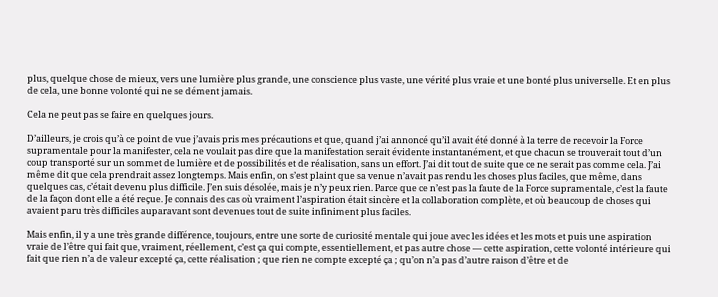plus, quelque chose de mieux, vers une lumière plus grande, une conscience plus vaste, une vérité plus vraie et une bonté plus universelle. Et en plus de cela, une bonne volonté qui ne se dément jamais.

Cela ne peut pas se faire en quelques jours.

D’ailleurs, je crois qu’à ce point de vue j’avais pris mes précautions et que, quand j’ai annoncé qu’il avait été donné à la terre de recevoir la Force supramentale pour la manifester, cela ne voulait pas dire que la manifestation serait évidente instantanément, et que chacun se trouverait tout d’un coup transporté sur un sommet de lumière et de possibilités et de réalisation, sans un effort. J’ai dit tout de suite que ce ne serait pas comme cela. J’ai même dit que cela prendrait assez longtemps. Mais enfin, on s’est plaint que sa venue n’avait pas rendu les choses plus faciles, que même, dans quelques cas, c’était devenu plus difficile. J’en suis désolée, mais je n’y peux rien. Parce que ce n’est pas la faute de la Force supramentale, c’est la faute de la façon dont elle a été reçue. Je connais des cas où vraiment l’aspiration était sincère et la collaboration complète, et où beaucoup de choses qui avaient paru très difficiles auparavant sont devenues tout de suite infiniment plus faciles.

Mais enfin, il y a une très grande différence, toujours, entre une sorte de curiosité mentale qui joue avec les idées et les mots et puis une aspiration vraie de l’être qui fait que, vraiment, réellement, c’est ça qui compte, essentiellement, et pas autre chose — cette aspiration, cette volonté intérieure qui fait que rien n’a de valeur excepté ça, cette réalisation ; que rien ne compte excepté ça ; qu’on n’a pas d’autre raison d’être et de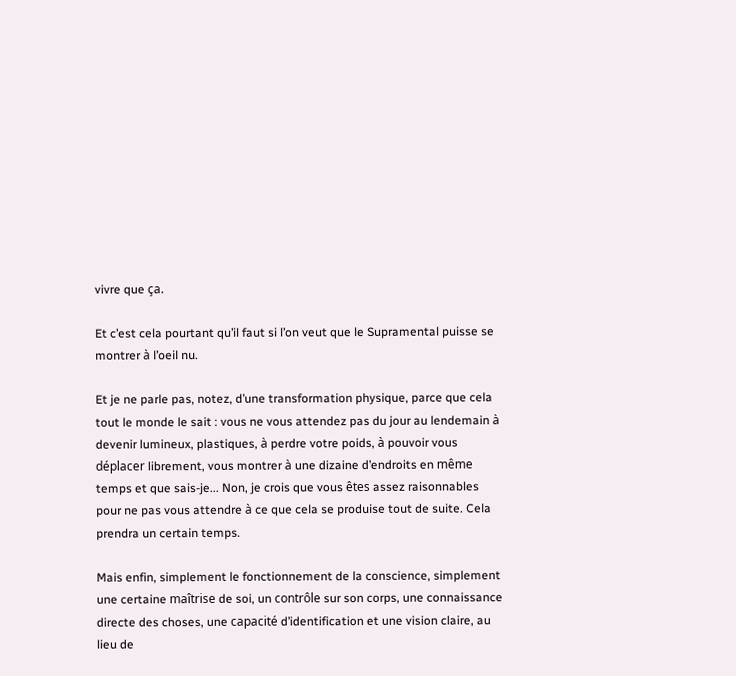vivre que ça.

Et c’est cela pourtant qu’il faut si l’on veut que le Supramental puisse se montrer à l’oeil nu.

Et je ne parle pas, notez, d’une transformation physique, parce que cela tout le monde le sait : vous ne vous attendez pas du jour au lendemain à devenir lumineux, plastiques, à perdre votre poids, à pouvoir vous déplacer librement, vous montrer à une dizaine d’endroits en même temps et que sais-je... Non, je crois que vous êtes assez raisonnables pour ne pas vous attendre à ce que cela se produise tout de suite. Cela prendra un certain temps.

Mais enfin, simplement le fonctionnement de la conscience, simplement une certaine maîtrise de soi, un contrôle sur son corps, une connaissance directe des choses, une capacité d’identification et une vision claire, au lieu de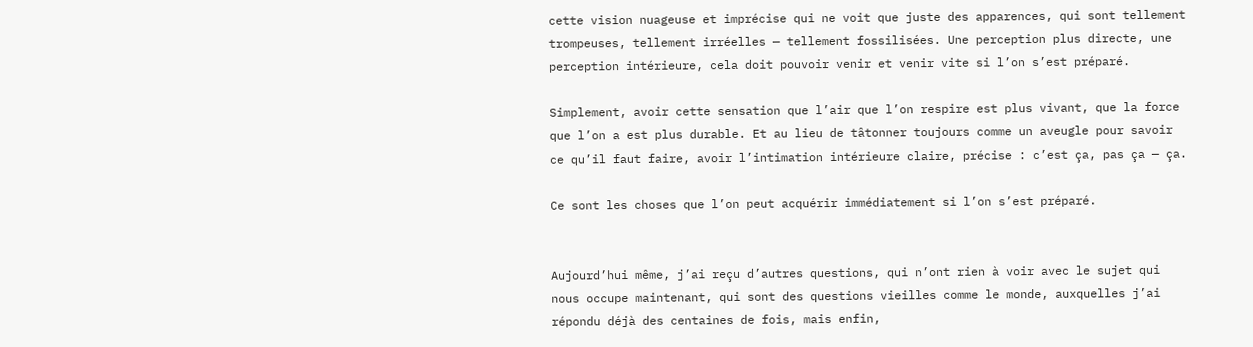cette vision nuageuse et imprécise qui ne voit que juste des apparences, qui sont tellement trompeuses, tellement irréelles — tellement fossilisées. Une perception plus directe, une perception intérieure, cela doit pouvoir venir et venir vite si l’on s’est préparé.

Simplement, avoir cette sensation que l’air que l’on respire est plus vivant, que la force que l’on a est plus durable. Et au lieu de tâtonner toujours comme un aveugle pour savoir ce qu’il faut faire, avoir l’intimation intérieure claire, précise : c’est ça, pas ça — ça.

Ce sont les choses que l’on peut acquérir immédiatement si l’on s’est préparé.


Aujourd’hui même, j’ai reçu d’autres questions, qui n’ont rien à voir avec le sujet qui nous occupe maintenant, qui sont des questions vieilles comme le monde, auxquelles j’ai répondu déjà des centaines de fois, mais enfin,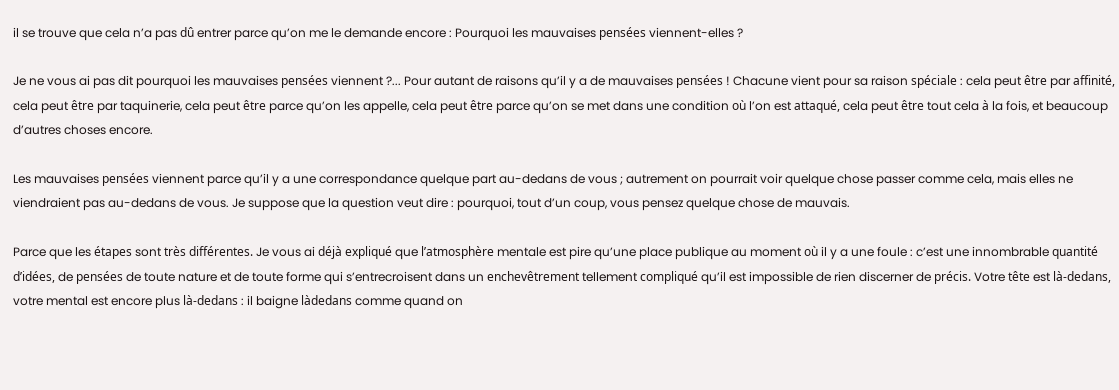il se trouve que cela n’a pas dû entrer parce qu’on me le demande encore : Pourquoi les mauvaises pensées viennent-elles ?

Je ne vous ai pas dit pourquoi les mauvaises pensées viennent ?... Pour autant de raisons qu’il y a de mauvaises pensées ! Chacune vient pour sa raison spéciale : cela peut être par affinité, cela peut être par taquinerie, cela peut être parce qu’on les appelle, cela peut être parce qu’on se met dans une condition où l’on est attaqué, cela peut être tout cela à la fois, et beaucoup d’autres choses encore.

Les mauvaises pensées viennent parce qu’il y a une correspondance quelque part au-dedans de vous ; autrement on pourrait voir quelque chose passer comme cela, mais elles ne viendraient pas au-dedans de vous. Je suppose que la question veut dire : pourquoi, tout d’un coup, vous pensez quelque chose de mauvais.

Parce que les étapes sont très différentes. Je vous ai déjà expliqué que l’atmosphère mentale est pire qu’une place publique au moment où il y a une foule : c’est une innombrable quantité d’idées, de pensées de toute nature et de toute forme qui s’entrecroisent dans un enchevêtrement tellement compliqué qu’il est impossible de rien discerner de précis. Votre tête est là-dedans, votre mental est encore plus là-dedans : il baigne làdedans comme quand on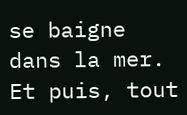se baigne dans la mer. Et puis, tout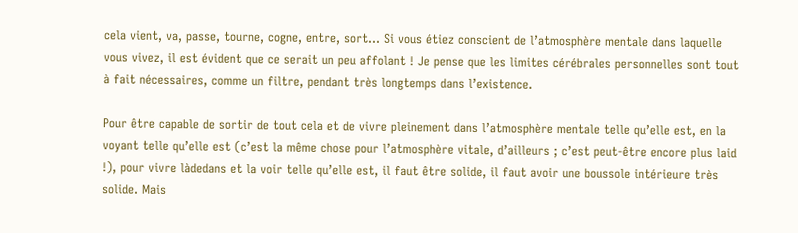cela vient, va, passe, tourne, cogne, entre, sort... Si vous étiez conscient de l’atmosphère mentale dans laquelle vous vivez, il est évident que ce serait un peu affolant ! Je pense que les limites cérébrales personnelles sont tout à fait nécessaires, comme un filtre, pendant très longtemps dans l’existence.

Pour être capable de sortir de tout cela et de vivre pleinement dans l’atmosphère mentale telle qu’elle est, en la voyant telle qu’elle est (c’est la même chose pour l’atmosphère vitale, d’ailleurs ; c’est peut-être encore plus laid !), pour vivre làdedans et la voir telle qu’elle est, il faut être solide, il faut avoir une boussole intérieure très solide. Mais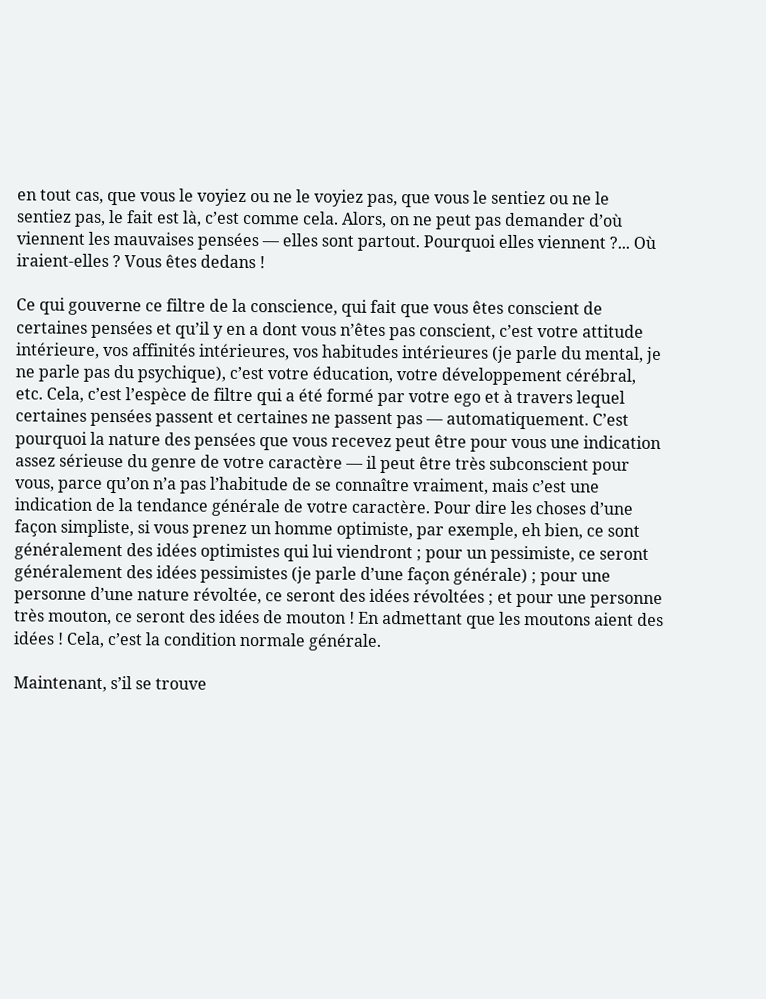en tout cas, que vous le voyiez ou ne le voyiez pas, que vous le sentiez ou ne le sentiez pas, le fait est là, c’est comme cela. Alors, on ne peut pas demander d’où viennent les mauvaises pensées — elles sont partout. Pourquoi elles viennent ?... Où iraient-elles ? Vous êtes dedans !

Ce qui gouverne ce filtre de la conscience, qui fait que vous êtes conscient de certaines pensées et qu’il y en a dont vous n’êtes pas conscient, c’est votre attitude intérieure, vos affinités intérieures, vos habitudes intérieures (je parle du mental, je ne parle pas du psychique), c’est votre éducation, votre développement cérébral, etc. Cela, c’est l’espèce de filtre qui a été formé par votre ego et à travers lequel certaines pensées passent et certaines ne passent pas — automatiquement. C’est pourquoi la nature des pensées que vous recevez peut être pour vous une indication assez sérieuse du genre de votre caractère — il peut être très subconscient pour vous, parce qu’on n’a pas l’habitude de se connaître vraiment, mais c’est une indication de la tendance générale de votre caractère. Pour dire les choses d’une façon simpliste, si vous prenez un homme optimiste, par exemple, eh bien, ce sont généralement des idées optimistes qui lui viendront ; pour un pessimiste, ce seront généralement des idées pessimistes (je parle d’une façon générale) ; pour une personne d’une nature révoltée, ce seront des idées révoltées ; et pour une personne très mouton, ce seront des idées de mouton ! En admettant que les moutons aient des idées ! Cela, c’est la condition normale générale.

Maintenant, s’il se trouve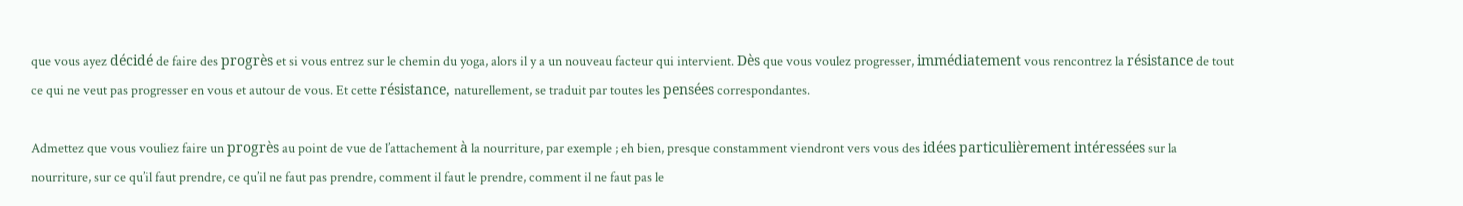que vous ayez décidé de faire des progrès et si vous entrez sur le chemin du yoga, alors il y a un nouveau facteur qui intervient. Dès que vous voulez progresser, immédiatement vous rencontrez la résistance de tout ce qui ne veut pas progresser en vous et autour de vous. Et cette résistance, naturellement, se traduit par toutes les pensées correspondantes.

Admettez que vous vouliez faire un progrès au point de vue de l’attachement à la nourriture, par exemple ; eh bien, presque constamment viendront vers vous des idées particulièrement intéressées sur la nourriture, sur ce qu’il faut prendre, ce qu’il ne faut pas prendre, comment il faut le prendre, comment il ne faut pas le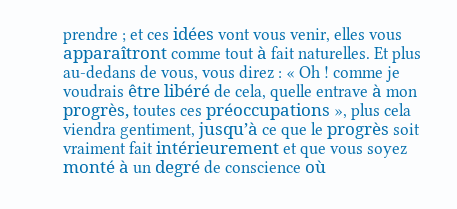prendre ; et ces idées vont vous venir, elles vous apparaîtront comme tout à fait naturelles. Et plus au-dedans de vous, vous direz : « Oh ! comme je voudrais être libéré de cela, quelle entrave à mon progrès, toutes ces préoccupations », plus cela viendra gentiment, jusqu’à ce que le progrès soit vraiment fait intérieurement et que vous soyez monté à un degré de conscience où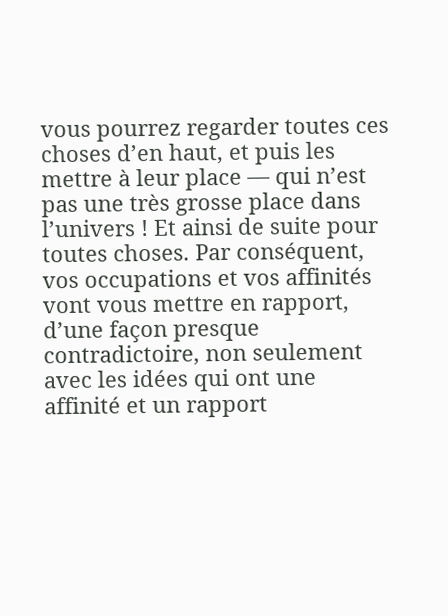vous pourrez regarder toutes ces choses d’en haut, et puis les mettre à leur place — qui n’est pas une très grosse place dans l’univers ! Et ainsi de suite pour toutes choses. Par conséquent, vos occupations et vos affinités vont vous mettre en rapport, d’une façon presque contradictoire, non seulement avec les idées qui ont une affinité et un rapport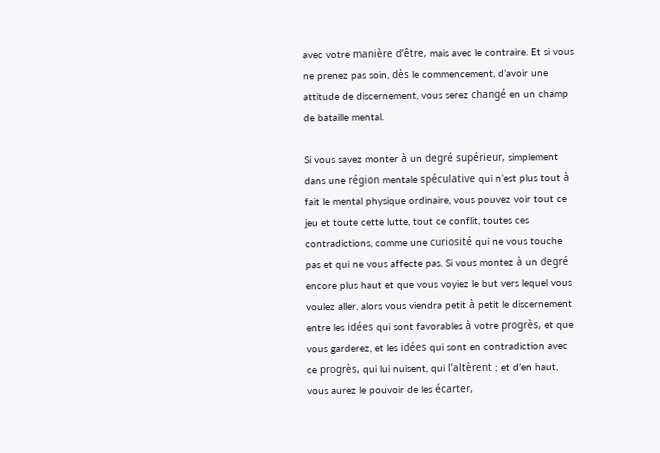avec votre manière d’être, mais avec le contraire. Et si vous ne prenez pas soin, dès le commencement, d’avoir une attitude de discernement, vous serez changé en un champ de bataille mental.

Si vous savez monter à un degré supérieur, simplement dans une région mentale spéculative qui n’est plus tout à fait le mental physique ordinaire, vous pouvez voir tout ce jeu et toute cette lutte, tout ce conflit, toutes ces contradictions, comme une curiosité qui ne vous touche pas et qui ne vous affecte pas. Si vous montez à un degré encore plus haut et que vous voyiez le but vers lequel vous voulez aller, alors vous viendra petit à petit le discernement entre les idées qui sont favorables à votre progrès, et que vous garderez, et les idées qui sont en contradiction avec ce progrès, qui lui nuisent, qui l’altèrent ; et d’en haut, vous aurez le pouvoir de les écarter,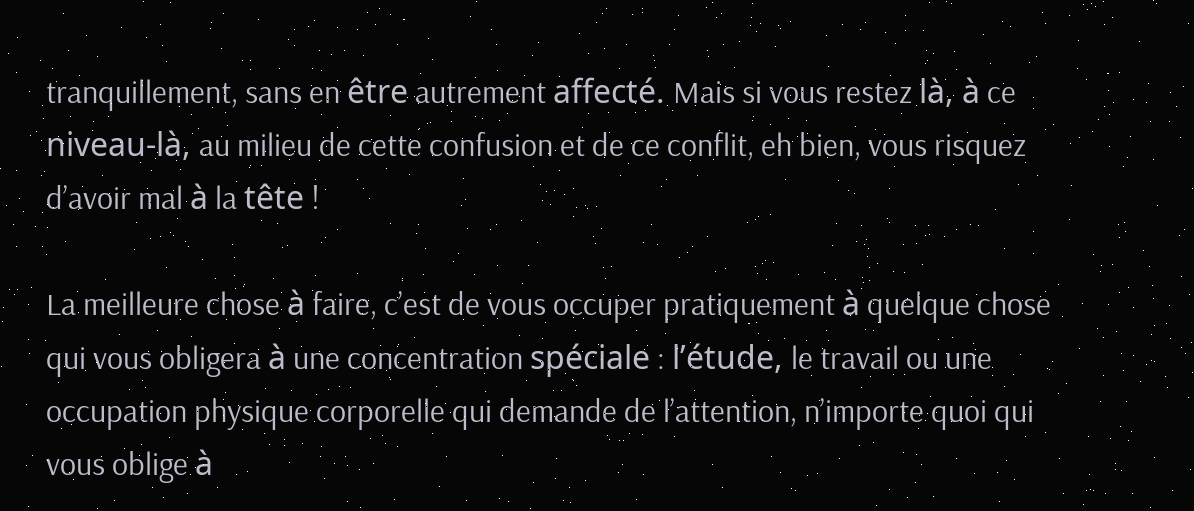tranquillement, sans en être autrement affecté. Mais si vous restez là, à ce niveau-là, au milieu de cette confusion et de ce conflit, eh bien, vous risquez d’avoir mal à la tête !

La meilleure chose à faire, c’est de vous occuper pratiquement à quelque chose qui vous obligera à une concentration spéciale : l’étude, le travail ou une occupation physique corporelle qui demande de l’attention, n’importe quoi qui vous oblige à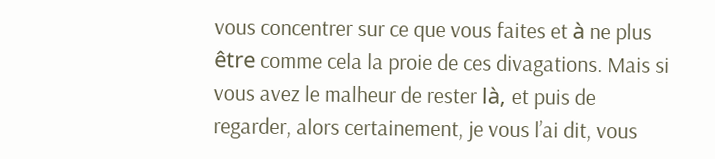vous concentrer sur ce que vous faites et à ne plus être comme cela la proie de ces divagations. Mais si vous avez le malheur de rester là, et puis de regarder, alors certainement, je vous l’ai dit, vous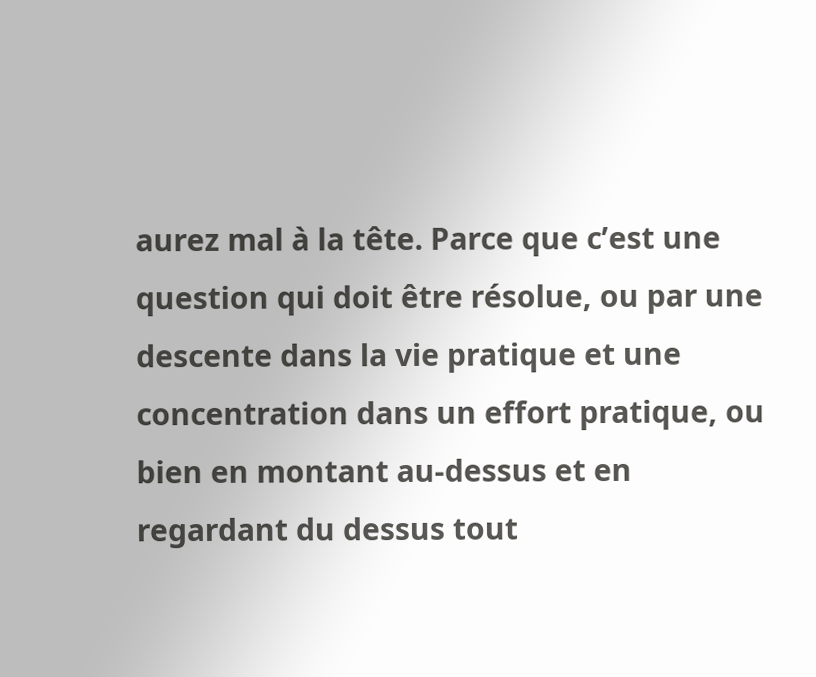aurez mal à la tête. Parce que c’est une question qui doit être résolue, ou par une descente dans la vie pratique et une concentration dans un effort pratique, ou bien en montant au-dessus et en regardant du dessus tout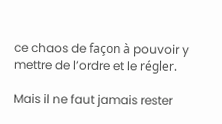ce chaos de façon à pouvoir y mettre de l’ordre et le régler.

Mais il ne faut jamais rester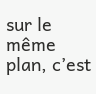sur le même plan, c’est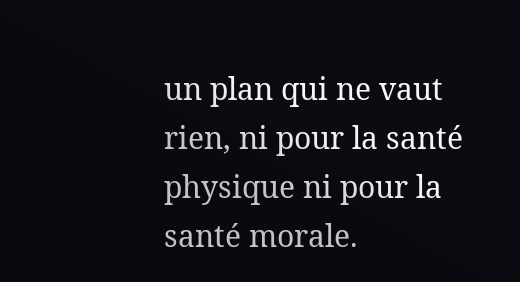un plan qui ne vaut rien, ni pour la santé physique ni pour la santé morale.